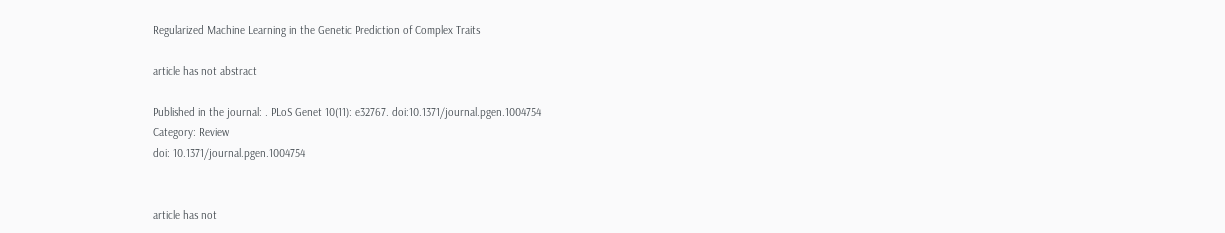Regularized Machine Learning in the Genetic Prediction of Complex Traits

article has not abstract

Published in the journal: . PLoS Genet 10(11): e32767. doi:10.1371/journal.pgen.1004754
Category: Review
doi: 10.1371/journal.pgen.1004754


article has not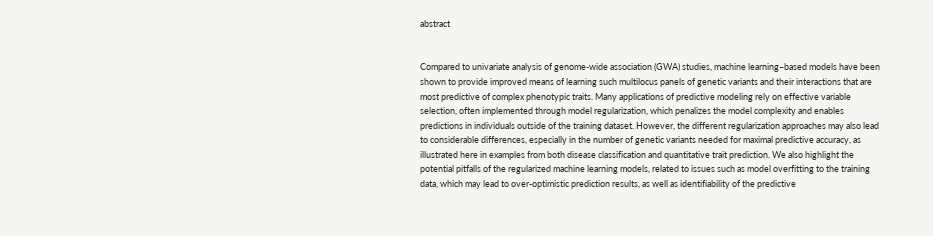abstract


Compared to univariate analysis of genome-wide association (GWA) studies, machine learning–based models have been shown to provide improved means of learning such multilocus panels of genetic variants and their interactions that are most predictive of complex phenotypic traits. Many applications of predictive modeling rely on effective variable selection, often implemented through model regularization, which penalizes the model complexity and enables predictions in individuals outside of the training dataset. However, the different regularization approaches may also lead to considerable differences, especially in the number of genetic variants needed for maximal predictive accuracy, as illustrated here in examples from both disease classification and quantitative trait prediction. We also highlight the potential pitfalls of the regularized machine learning models, related to issues such as model overfitting to the training data, which may lead to over-optimistic prediction results, as well as identifiability of the predictive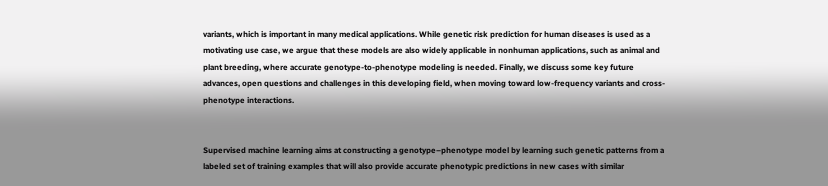variants, which is important in many medical applications. While genetic risk prediction for human diseases is used as a motivating use case, we argue that these models are also widely applicable in nonhuman applications, such as animal and plant breeding, where accurate genotype-to-phenotype modeling is needed. Finally, we discuss some key future advances, open questions and challenges in this developing field, when moving toward low-frequency variants and cross-phenotype interactions.


Supervised machine learning aims at constructing a genotype–phenotype model by learning such genetic patterns from a labeled set of training examples that will also provide accurate phenotypic predictions in new cases with similar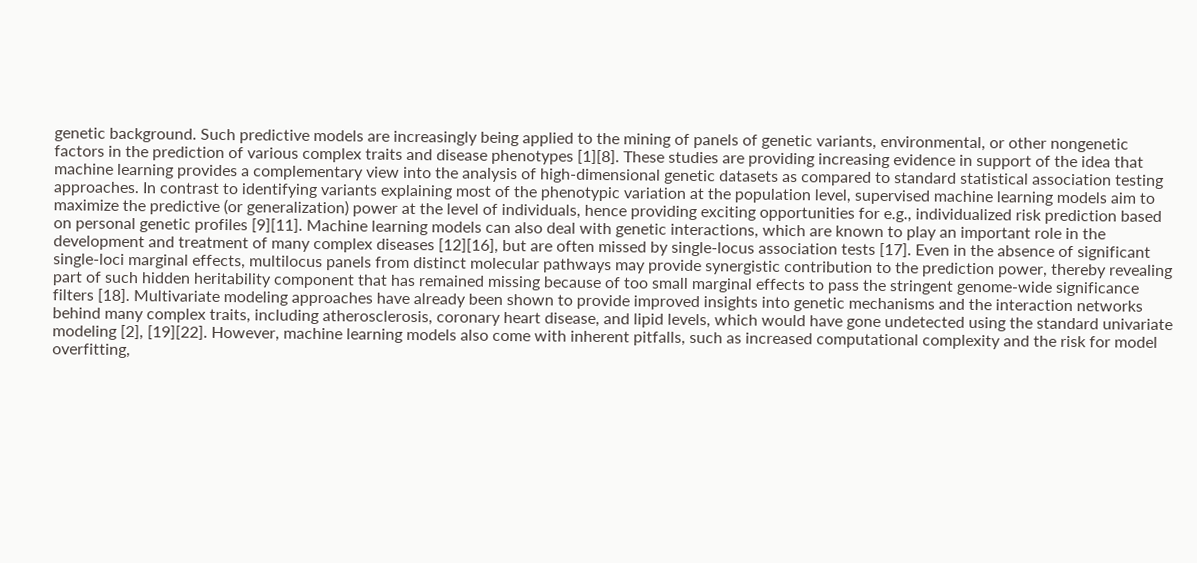genetic background. Such predictive models are increasingly being applied to the mining of panels of genetic variants, environmental, or other nongenetic factors in the prediction of various complex traits and disease phenotypes [1][8]. These studies are providing increasing evidence in support of the idea that machine learning provides a complementary view into the analysis of high-dimensional genetic datasets as compared to standard statistical association testing approaches. In contrast to identifying variants explaining most of the phenotypic variation at the population level, supervised machine learning models aim to maximize the predictive (or generalization) power at the level of individuals, hence providing exciting opportunities for e.g., individualized risk prediction based on personal genetic profiles [9][11]. Machine learning models can also deal with genetic interactions, which are known to play an important role in the development and treatment of many complex diseases [12][16], but are often missed by single-locus association tests [17]. Even in the absence of significant single-loci marginal effects, multilocus panels from distinct molecular pathways may provide synergistic contribution to the prediction power, thereby revealing part of such hidden heritability component that has remained missing because of too small marginal effects to pass the stringent genome-wide significance filters [18]. Multivariate modeling approaches have already been shown to provide improved insights into genetic mechanisms and the interaction networks behind many complex traits, including atherosclerosis, coronary heart disease, and lipid levels, which would have gone undetected using the standard univariate modeling [2], [19][22]. However, machine learning models also come with inherent pitfalls, such as increased computational complexity and the risk for model overfitting,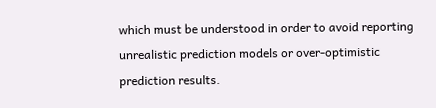which must be understood in order to avoid reporting unrealistic prediction models or over-optimistic prediction results.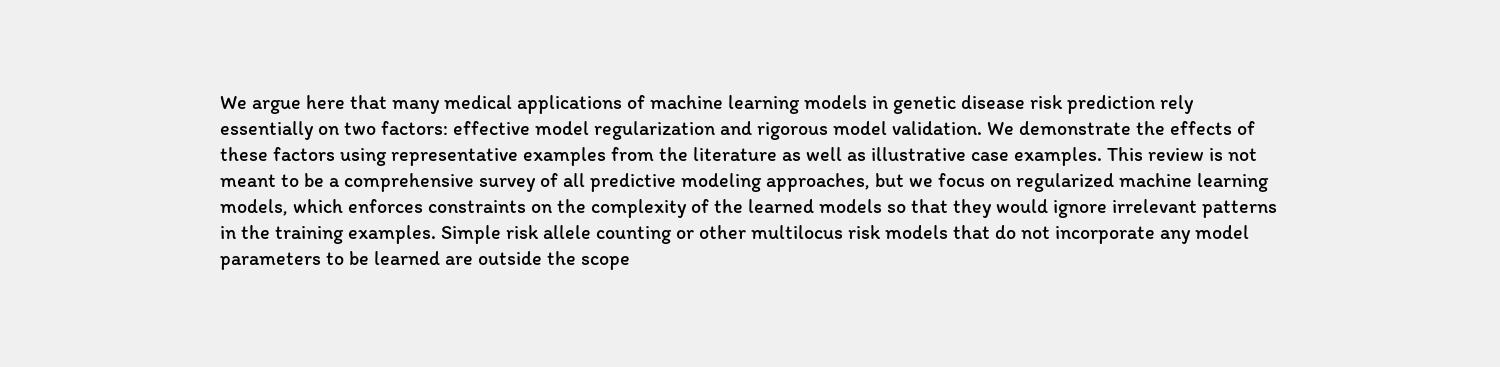We argue here that many medical applications of machine learning models in genetic disease risk prediction rely essentially on two factors: effective model regularization and rigorous model validation. We demonstrate the effects of these factors using representative examples from the literature as well as illustrative case examples. This review is not meant to be a comprehensive survey of all predictive modeling approaches, but we focus on regularized machine learning models, which enforces constraints on the complexity of the learned models so that they would ignore irrelevant patterns in the training examples. Simple risk allele counting or other multilocus risk models that do not incorporate any model parameters to be learned are outside the scope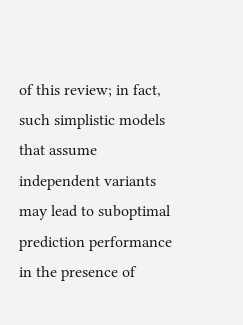of this review; in fact, such simplistic models that assume independent variants may lead to suboptimal prediction performance in the presence of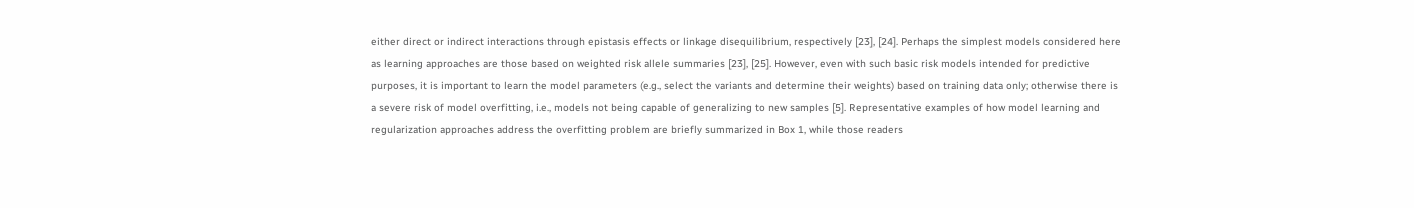either direct or indirect interactions through epistasis effects or linkage disequilibrium, respectively [23], [24]. Perhaps the simplest models considered here as learning approaches are those based on weighted risk allele summaries [23], [25]. However, even with such basic risk models intended for predictive purposes, it is important to learn the model parameters (e.g., select the variants and determine their weights) based on training data only; otherwise there is a severe risk of model overfitting, i.e., models not being capable of generalizing to new samples [5]. Representative examples of how model learning and regularization approaches address the overfitting problem are briefly summarized in Box 1, while those readers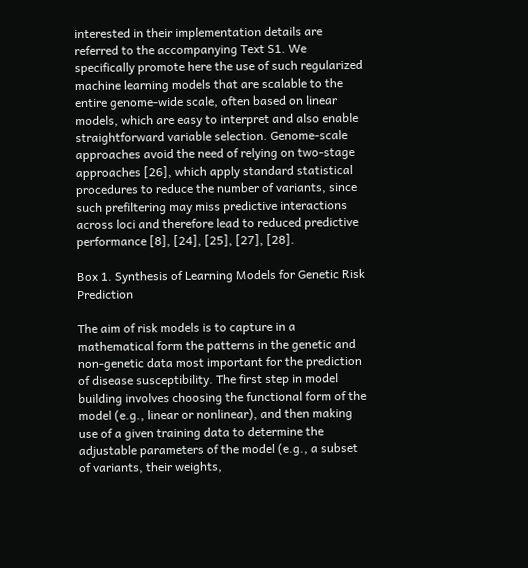interested in their implementation details are referred to the accompanying Text S1. We specifically promote here the use of such regularized machine learning models that are scalable to the entire genome-wide scale, often based on linear models, which are easy to interpret and also enable straightforward variable selection. Genome-scale approaches avoid the need of relying on two-stage approaches [26], which apply standard statistical procedures to reduce the number of variants, since such prefiltering may miss predictive interactions across loci and therefore lead to reduced predictive performance [8], [24], [25], [27], [28].

Box 1. Synthesis of Learning Models for Genetic Risk Prediction

The aim of risk models is to capture in a mathematical form the patterns in the genetic and non-genetic data most important for the prediction of disease susceptibility. The first step in model building involves choosing the functional form of the model (e.g., linear or nonlinear), and then making use of a given training data to determine the adjustable parameters of the model (e.g., a subset of variants, their weights,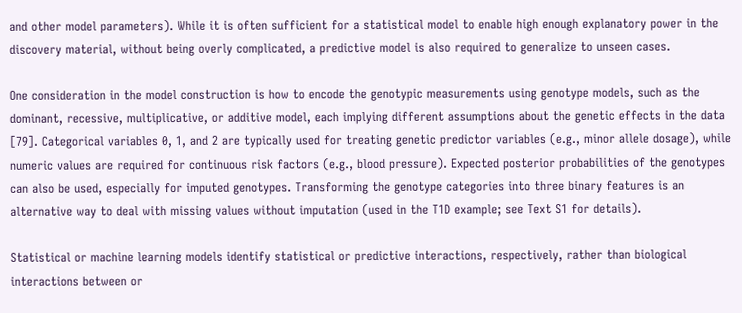and other model parameters). While it is often sufficient for a statistical model to enable high enough explanatory power in the discovery material, without being overly complicated, a predictive model is also required to generalize to unseen cases.

One consideration in the model construction is how to encode the genotypic measurements using genotype models, such as the dominant, recessive, multiplicative, or additive model, each implying different assumptions about the genetic effects in the data [79]. Categorical variables 0, 1, and 2 are typically used for treating genetic predictor variables (e.g., minor allele dosage), while numeric values are required for continuous risk factors (e.g., blood pressure). Expected posterior probabilities of the genotypes can also be used, especially for imputed genotypes. Transforming the genotype categories into three binary features is an alternative way to deal with missing values without imputation (used in the T1D example; see Text S1 for details).

Statistical or machine learning models identify statistical or predictive interactions, respectively, rather than biological interactions between or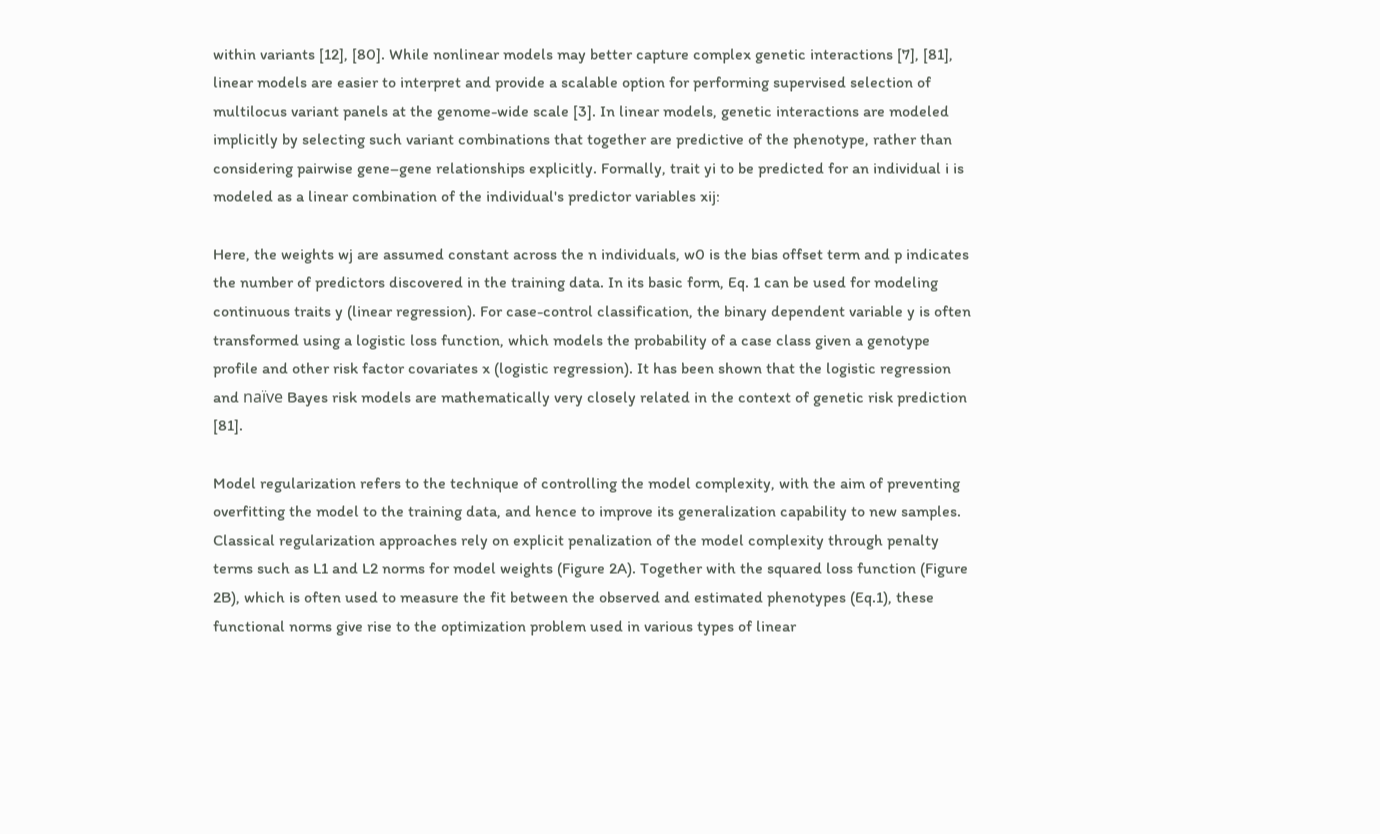within variants [12], [80]. While nonlinear models may better capture complex genetic interactions [7], [81], linear models are easier to interpret and provide a scalable option for performing supervised selection of multilocus variant panels at the genome-wide scale [3]. In linear models, genetic interactions are modeled implicitly by selecting such variant combinations that together are predictive of the phenotype, rather than considering pairwise gene–gene relationships explicitly. Formally, trait yi to be predicted for an individual i is modeled as a linear combination of the individual's predictor variables xij:

Here, the weights wj are assumed constant across the n individuals, w0 is the bias offset term and p indicates the number of predictors discovered in the training data. In its basic form, Eq. 1 can be used for modeling continuous traits y (linear regression). For case-control classification, the binary dependent variable y is often transformed using a logistic loss function, which models the probability of a case class given a genotype profile and other risk factor covariates x (logistic regression). It has been shown that the logistic regression and naïve Bayes risk models are mathematically very closely related in the context of genetic risk prediction [81].

Model regularization refers to the technique of controlling the model complexity, with the aim of preventing overfitting the model to the training data, and hence to improve its generalization capability to new samples. Classical regularization approaches rely on explicit penalization of the model complexity through penalty terms such as L1 and L2 norms for model weights (Figure 2A). Together with the squared loss function (Figure 2B), which is often used to measure the fit between the observed and estimated phenotypes (Eq.1), these functional norms give rise to the optimization problem used in various types of linear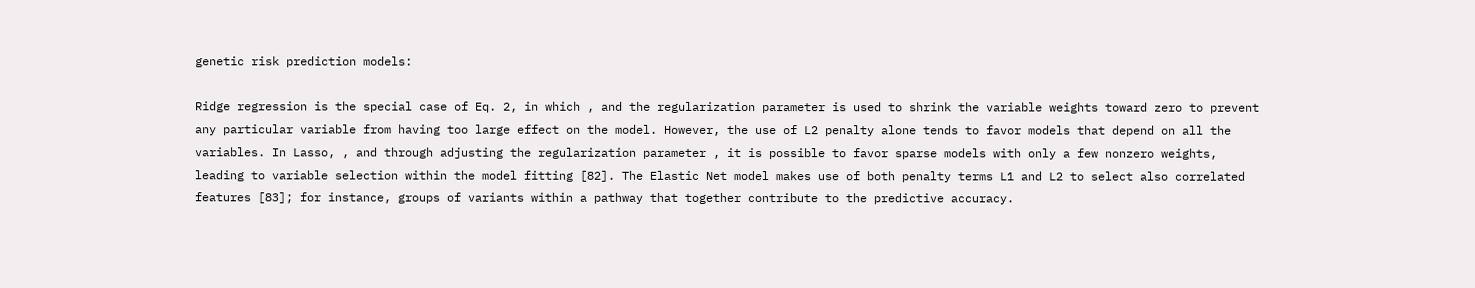genetic risk prediction models:

Ridge regression is the special case of Eq. 2, in which , and the regularization parameter is used to shrink the variable weights toward zero to prevent any particular variable from having too large effect on the model. However, the use of L2 penalty alone tends to favor models that depend on all the variables. In Lasso, , and through adjusting the regularization parameter , it is possible to favor sparse models with only a few nonzero weights, leading to variable selection within the model fitting [82]. The Elastic Net model makes use of both penalty terms L1 and L2 to select also correlated features [83]; for instance, groups of variants within a pathway that together contribute to the predictive accuracy.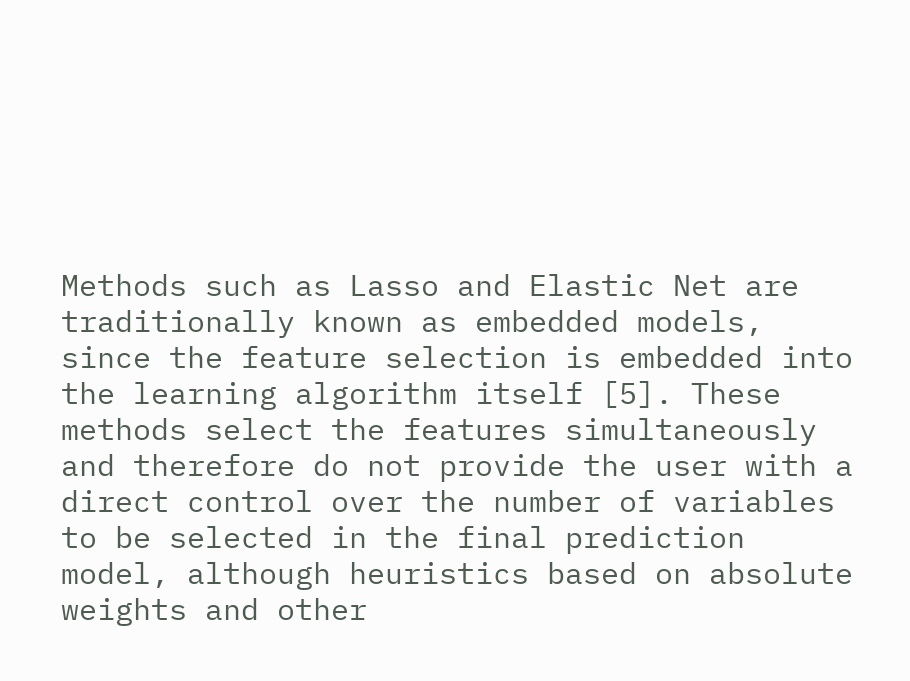Methods such as Lasso and Elastic Net are traditionally known as embedded models, since the feature selection is embedded into the learning algorithm itself [5]. These methods select the features simultaneously and therefore do not provide the user with a direct control over the number of variables to be selected in the final prediction model, although heuristics based on absolute weights and other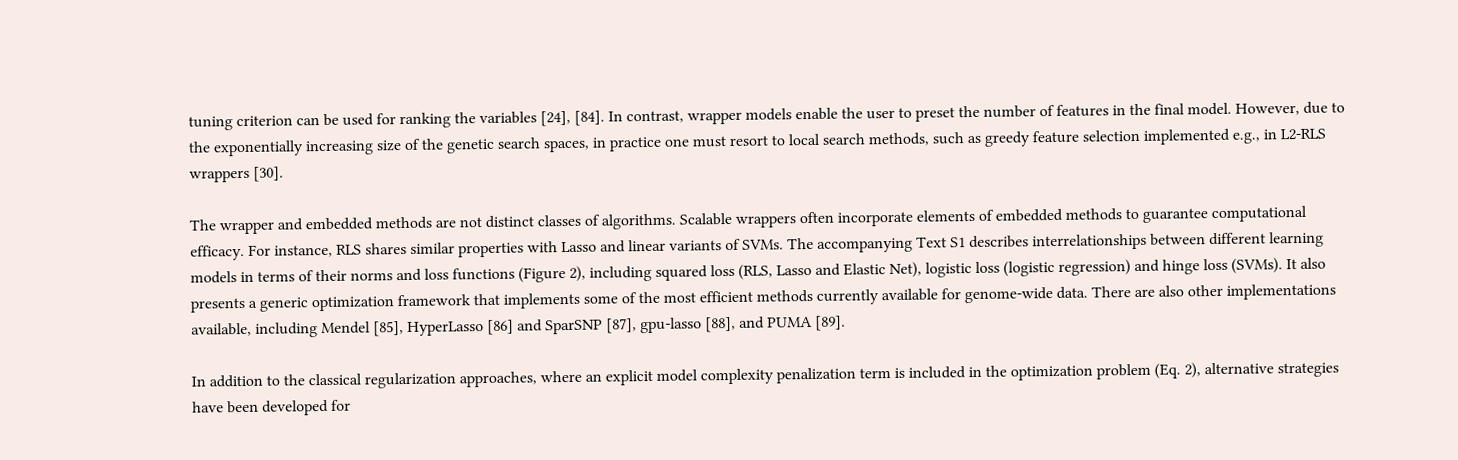tuning criterion can be used for ranking the variables [24], [84]. In contrast, wrapper models enable the user to preset the number of features in the final model. However, due to the exponentially increasing size of the genetic search spaces, in practice one must resort to local search methods, such as greedy feature selection implemented e.g., in L2-RLS wrappers [30].

The wrapper and embedded methods are not distinct classes of algorithms. Scalable wrappers often incorporate elements of embedded methods to guarantee computational efficacy. For instance, RLS shares similar properties with Lasso and linear variants of SVMs. The accompanying Text S1 describes interrelationships between different learning models in terms of their norms and loss functions (Figure 2), including squared loss (RLS, Lasso and Elastic Net), logistic loss (logistic regression) and hinge loss (SVMs). It also presents a generic optimization framework that implements some of the most efficient methods currently available for genome-wide data. There are also other implementations available, including Mendel [85], HyperLasso [86] and SparSNP [87], gpu-lasso [88], and PUMA [89].

In addition to the classical regularization approaches, where an explicit model complexity penalization term is included in the optimization problem (Eq. 2), alternative strategies have been developed for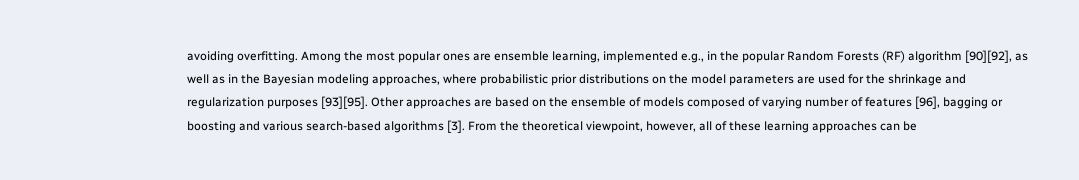avoiding overfitting. Among the most popular ones are ensemble learning, implemented e.g., in the popular Random Forests (RF) algorithm [90][92], as well as in the Bayesian modeling approaches, where probabilistic prior distributions on the model parameters are used for the shrinkage and regularization purposes [93][95]. Other approaches are based on the ensemble of models composed of varying number of features [96], bagging or boosting and various search-based algorithms [3]. From the theoretical viewpoint, however, all of these learning approaches can be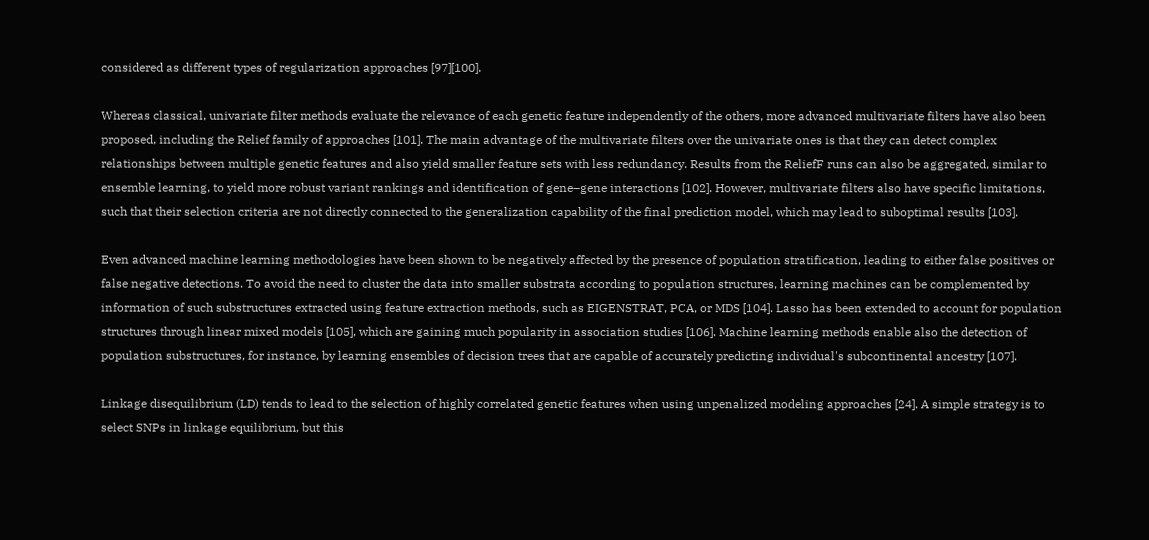considered as different types of regularization approaches [97][100].

Whereas classical, univariate filter methods evaluate the relevance of each genetic feature independently of the others, more advanced multivariate filters have also been proposed, including the Relief family of approaches [101]. The main advantage of the multivariate filters over the univariate ones is that they can detect complex relationships between multiple genetic features and also yield smaller feature sets with less redundancy. Results from the ReliefF runs can also be aggregated, similar to ensemble learning, to yield more robust variant rankings and identification of gene–gene interactions [102]. However, multivariate filters also have specific limitations, such that their selection criteria are not directly connected to the generalization capability of the final prediction model, which may lead to suboptimal results [103].

Even advanced machine learning methodologies have been shown to be negatively affected by the presence of population stratification, leading to either false positives or false negative detections. To avoid the need to cluster the data into smaller substrata according to population structures, learning machines can be complemented by information of such substructures extracted using feature extraction methods, such as EIGENSTRAT, PCA, or MDS [104]. Lasso has been extended to account for population structures through linear mixed models [105], which are gaining much popularity in association studies [106]. Machine learning methods enable also the detection of population substructures, for instance, by learning ensembles of decision trees that are capable of accurately predicting individual's subcontinental ancestry [107].

Linkage disequilibrium (LD) tends to lead to the selection of highly correlated genetic features when using unpenalized modeling approaches [24]. A simple strategy is to select SNPs in linkage equilibrium, but this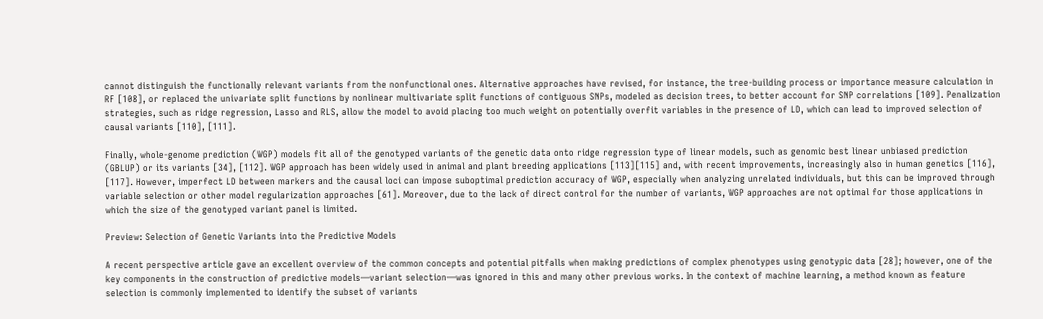cannot distinguish the functionally relevant variants from the nonfunctional ones. Alternative approaches have revised, for instance, the tree-building process or importance measure calculation in RF [108], or replaced the univariate split functions by nonlinear multivariate split functions of contiguous SNPs, modeled as decision trees, to better account for SNP correlations [109]. Penalization strategies, such as ridge regression, Lasso and RLS, allow the model to avoid placing too much weight on potentially overfit variables in the presence of LD, which can lead to improved selection of causal variants [110], [111].

Finally, whole-genome prediction (WGP) models fit all of the genotyped variants of the genetic data onto ridge regression type of linear models, such as genomic best linear unbiased prediction (GBLUP) or its variants [34], [112]. WGP approach has been widely used in animal and plant breeding applications [113][115] and, with recent improvements, increasingly also in human genetics [116], [117]. However, imperfect LD between markers and the causal loci can impose suboptimal prediction accuracy of WGP, especially when analyzing unrelated individuals, but this can be improved through variable selection or other model regularization approaches [61]. Moreover, due to the lack of direct control for the number of variants, WGP approaches are not optimal for those applications in which the size of the genotyped variant panel is limited.

Preview: Selection of Genetic Variants into the Predictive Models

A recent perspective article gave an excellent overview of the common concepts and potential pitfalls when making predictions of complex phenotypes using genotypic data [28]; however, one of the key components in the construction of predictive models—variant selection—was ignored in this and many other previous works. In the context of machine learning, a method known as feature selection is commonly implemented to identify the subset of variants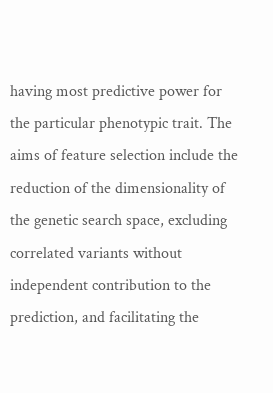having most predictive power for the particular phenotypic trait. The aims of feature selection include the reduction of the dimensionality of the genetic search space, excluding correlated variants without independent contribution to the prediction, and facilitating the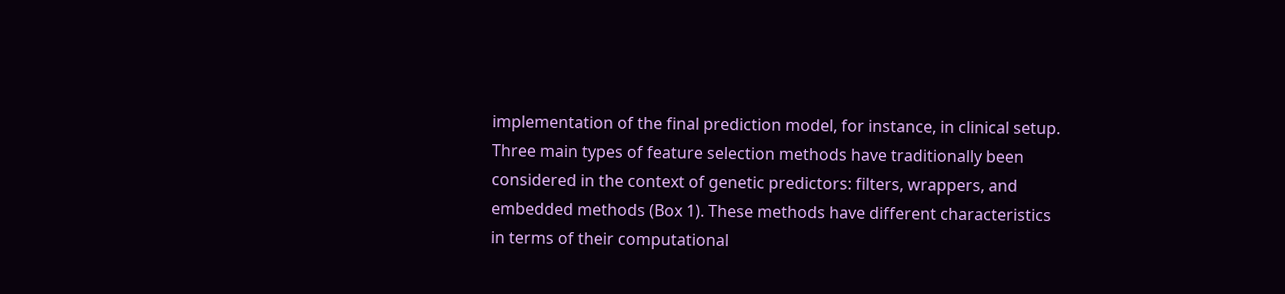implementation of the final prediction model, for instance, in clinical setup. Three main types of feature selection methods have traditionally been considered in the context of genetic predictors: filters, wrappers, and embedded methods (Box 1). These methods have different characteristics in terms of their computational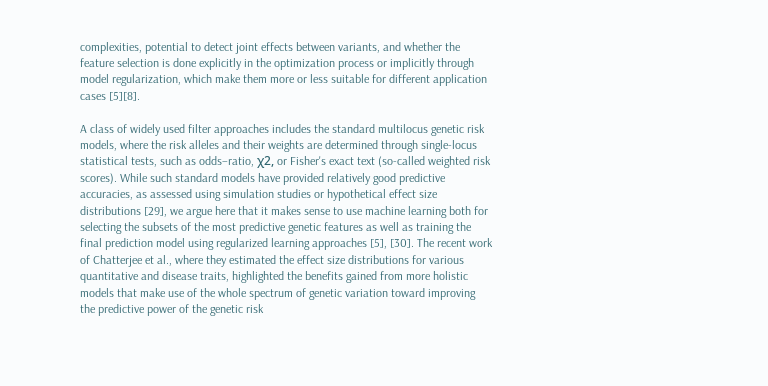complexities, potential to detect joint effects between variants, and whether the feature selection is done explicitly in the optimization process or implicitly through model regularization, which make them more or less suitable for different application cases [5][8].

A class of widely used filter approaches includes the standard multilocus genetic risk models, where the risk alleles and their weights are determined through single-locus statistical tests, such as odds–ratio, χ2, or Fisher's exact text (so-called weighted risk scores). While such standard models have provided relatively good predictive accuracies, as assessed using simulation studies or hypothetical effect size distributions [29], we argue here that it makes sense to use machine learning both for selecting the subsets of the most predictive genetic features as well as training the final prediction model using regularized learning approaches [5], [30]. The recent work of Chatterjee et al., where they estimated the effect size distributions for various quantitative and disease traits, highlighted the benefits gained from more holistic models that make use of the whole spectrum of genetic variation toward improving the predictive power of the genetic risk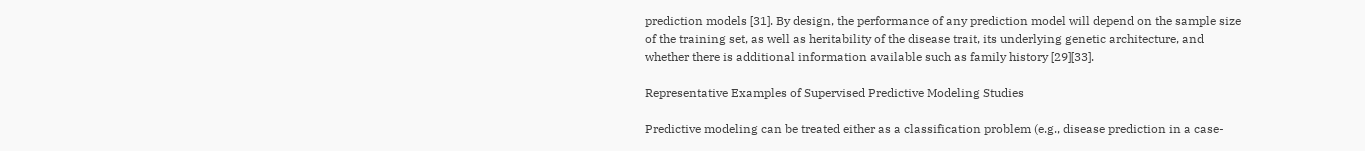prediction models [31]. By design, the performance of any prediction model will depend on the sample size of the training set, as well as heritability of the disease trait, its underlying genetic architecture, and whether there is additional information available such as family history [29][33].

Representative Examples of Supervised Predictive Modeling Studies

Predictive modeling can be treated either as a classification problem (e.g., disease prediction in a case-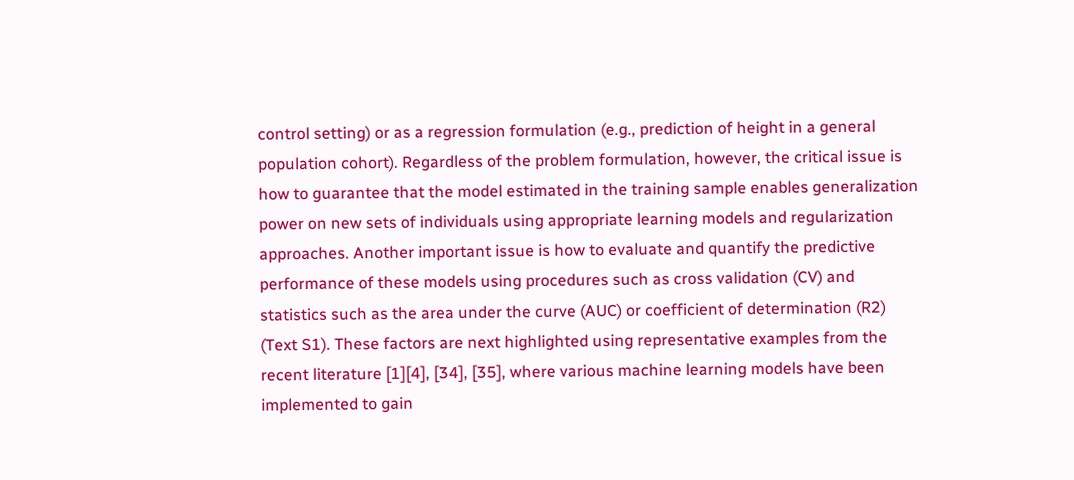control setting) or as a regression formulation (e.g., prediction of height in a general population cohort). Regardless of the problem formulation, however, the critical issue is how to guarantee that the model estimated in the training sample enables generalization power on new sets of individuals using appropriate learning models and regularization approaches. Another important issue is how to evaluate and quantify the predictive performance of these models using procedures such as cross validation (CV) and statistics such as the area under the curve (AUC) or coefficient of determination (R2) (Text S1). These factors are next highlighted using representative examples from the recent literature [1][4], [34], [35], where various machine learning models have been implemented to gain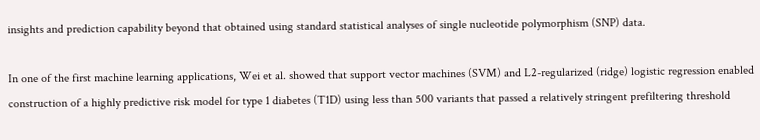insights and prediction capability beyond that obtained using standard statistical analyses of single nucleotide polymorphism (SNP) data.

In one of the first machine learning applications, Wei et al. showed that support vector machines (SVM) and L2-regularized (ridge) logistic regression enabled construction of a highly predictive risk model for type 1 diabetes (T1D) using less than 500 variants that passed a relatively stringent prefiltering threshold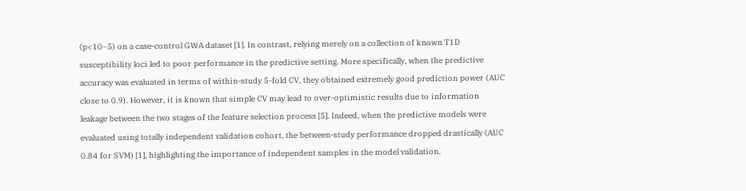(p<10−5) on a case-control GWA dataset [1]. In contrast, relying merely on a collection of known T1D susceptibility loci led to poor performance in the predictive setting. More specifically, when the predictive accuracy was evaluated in terms of within-study 5-fold CV, they obtained extremely good prediction power (AUC close to 0.9). However, it is known that simple CV may lead to over-optimistic results due to information leakage between the two stages of the feature selection process [5]. Indeed, when the predictive models were evaluated using totally independent validation cohort, the between-study performance dropped drastically (AUC 0.84 for SVM) [1], highlighting the importance of independent samples in the model validation.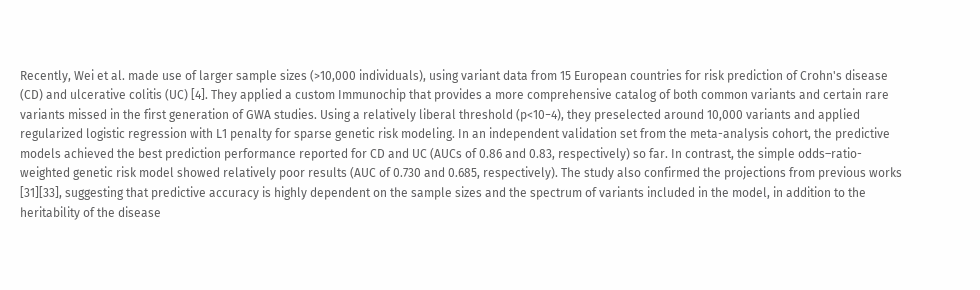Recently, Wei et al. made use of larger sample sizes (>10,000 individuals), using variant data from 15 European countries for risk prediction of Crohn's disease (CD) and ulcerative colitis (UC) [4]. They applied a custom Immunochip that provides a more comprehensive catalog of both common variants and certain rare variants missed in the first generation of GWA studies. Using a relatively liberal threshold (p<10−4), they preselected around 10,000 variants and applied regularized logistic regression with L1 penalty for sparse genetic risk modeling. In an independent validation set from the meta-analysis cohort, the predictive models achieved the best prediction performance reported for CD and UC (AUCs of 0.86 and 0.83, respectively) so far. In contrast, the simple odds–ratio-weighted genetic risk model showed relatively poor results (AUC of 0.730 and 0.685, respectively). The study also confirmed the projections from previous works [31][33], suggesting that predictive accuracy is highly dependent on the sample sizes and the spectrum of variants included in the model, in addition to the heritability of the disease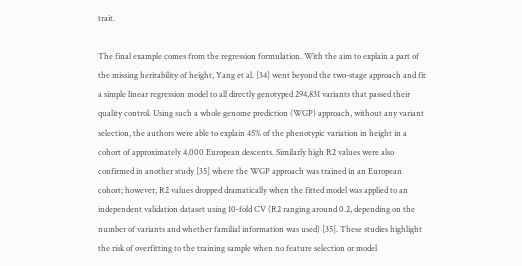trait.

The final example comes from the regression formulation. With the aim to explain a part of the missing heritability of height, Yang et al. [34] went beyond the two-stage approach and fit a simple linear regression model to all directly genotyped 294,831 variants that passed their quality control. Using such a whole genome prediction (WGP) approach, without any variant selection, the authors were able to explain 45% of the phenotypic variation in height in a cohort of approximately 4,000 European descents. Similarly high R2 values were also confirmed in another study [35] where the WGP approach was trained in an European cohort; however, R2 values dropped dramatically when the fitted model was applied to an independent validation dataset using 10-fold CV (R2 ranging around 0.2, depending on the number of variants and whether familial information was used) [35]. These studies highlight the risk of overfitting to the training sample when no feature selection or model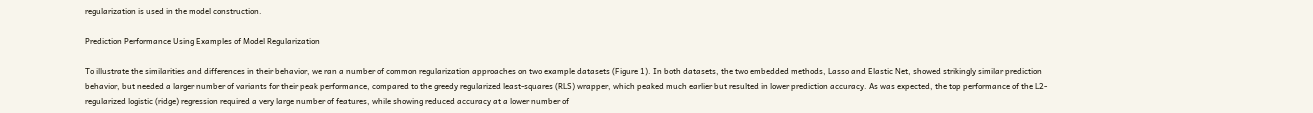regularization is used in the model construction.

Prediction Performance Using Examples of Model Regularization

To illustrate the similarities and differences in their behavior, we ran a number of common regularization approaches on two example datasets (Figure 1). In both datasets, the two embedded methods, Lasso and Elastic Net, showed strikingly similar prediction behavior, but needed a larger number of variants for their peak performance, compared to the greedy regularized least-squares (RLS) wrapper, which peaked much earlier but resulted in lower prediction accuracy. As was expected, the top performance of the L2-regularized logistic (ridge) regression required a very large number of features, while showing reduced accuracy at a lower number of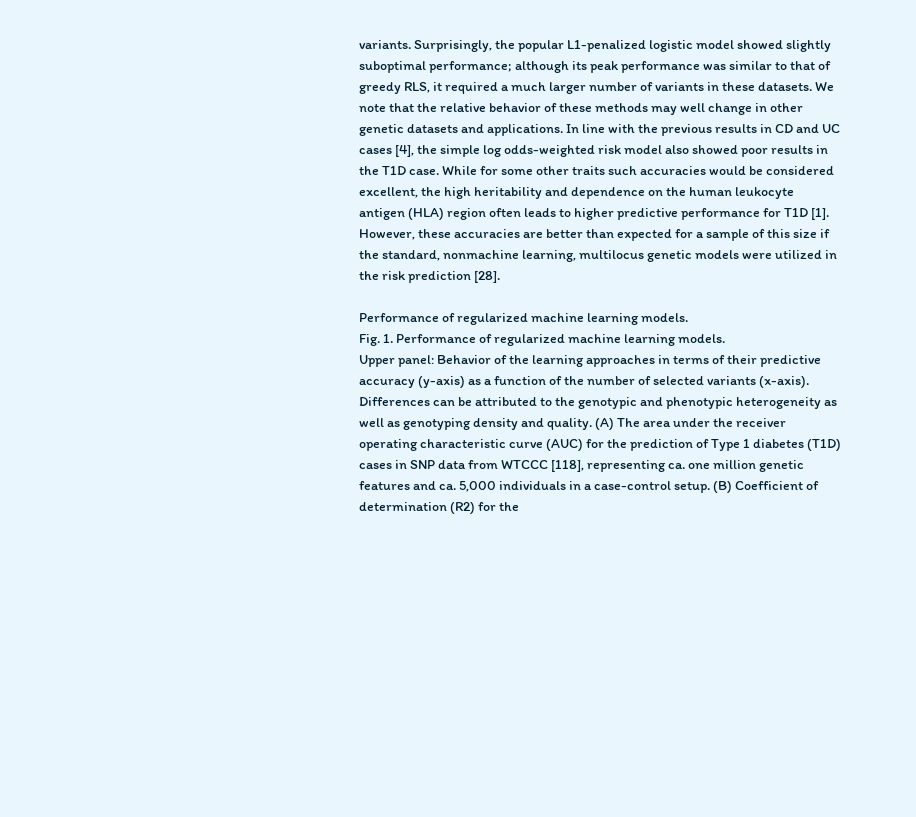variants. Surprisingly, the popular L1-penalized logistic model showed slightly suboptimal performance; although its peak performance was similar to that of greedy RLS, it required a much larger number of variants in these datasets. We note that the relative behavior of these methods may well change in other genetic datasets and applications. In line with the previous results in CD and UC cases [4], the simple log odds-weighted risk model also showed poor results in the T1D case. While for some other traits such accuracies would be considered excellent, the high heritability and dependence on the human leukocyte antigen (HLA) region often leads to higher predictive performance for T1D [1]. However, these accuracies are better than expected for a sample of this size if the standard, nonmachine learning, multilocus genetic models were utilized in the risk prediction [28].

Performance of regularized machine learning models.
Fig. 1. Performance of regularized machine learning models.
Upper panel: Behavior of the learning approaches in terms of their predictive accuracy (y-axis) as a function of the number of selected variants (x-axis). Differences can be attributed to the genotypic and phenotypic heterogeneity as well as genotyping density and quality. (A) The area under the receiver operating characteristic curve (AUC) for the prediction of Type 1 diabetes (T1D) cases in SNP data from WTCCC [118], representing ca. one million genetic features and ca. 5,000 individuals in a case-control setup. (B) Coefficient of determination (R2) for the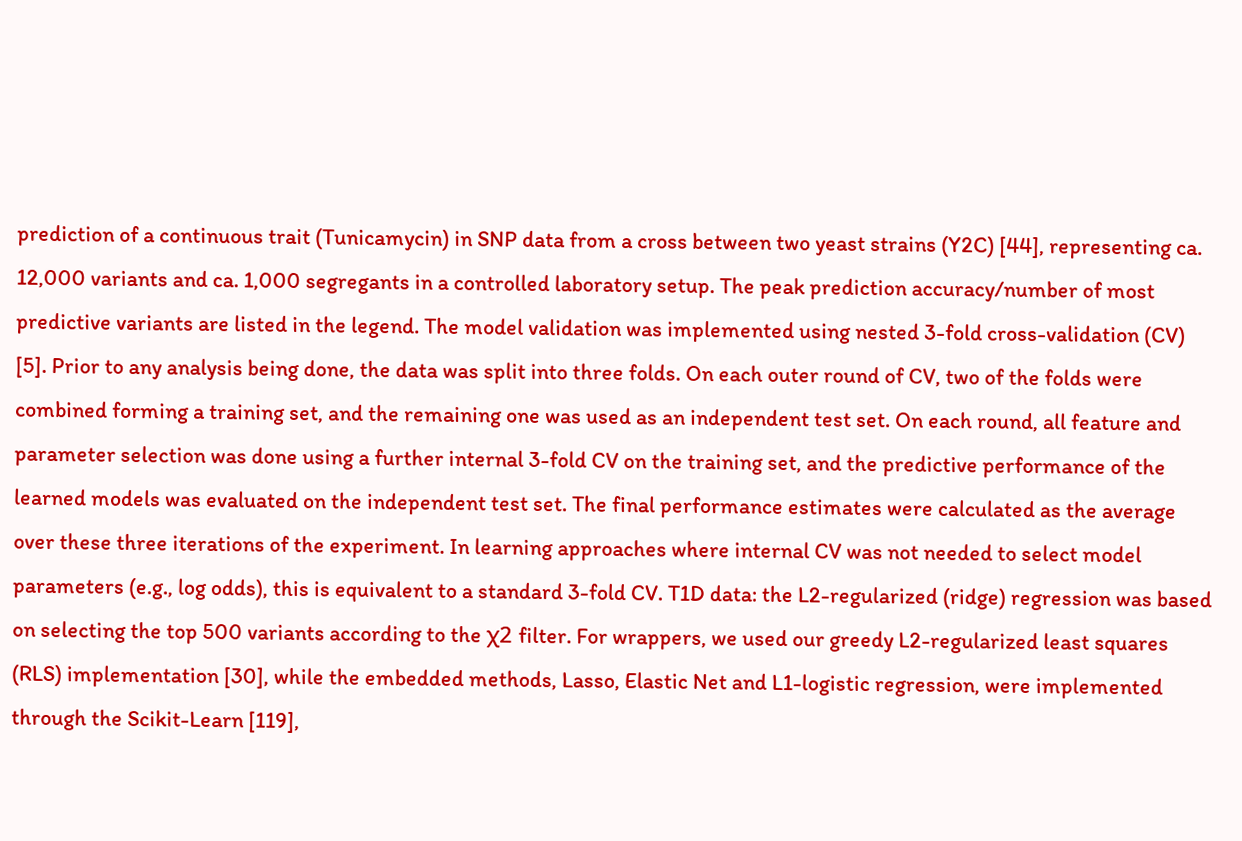prediction of a continuous trait (Tunicamycin) in SNP data from a cross between two yeast strains (Y2C) [44], representing ca. 12,000 variants and ca. 1,000 segregants in a controlled laboratory setup. The peak prediction accuracy/number of most predictive variants are listed in the legend. The model validation was implemented using nested 3-fold cross-validation (CV) [5]. Prior to any analysis being done, the data was split into three folds. On each outer round of CV, two of the folds were combined forming a training set, and the remaining one was used as an independent test set. On each round, all feature and parameter selection was done using a further internal 3-fold CV on the training set, and the predictive performance of the learned models was evaluated on the independent test set. The final performance estimates were calculated as the average over these three iterations of the experiment. In learning approaches where internal CV was not needed to select model parameters (e.g., log odds), this is equivalent to a standard 3-fold CV. T1D data: the L2-regularized (ridge) regression was based on selecting the top 500 variants according to the χ2 filter. For wrappers, we used our greedy L2-regularized least squares (RLS) implementation [30], while the embedded methods, Lasso, Elastic Net and L1-logistic regression, were implemented through the Scikit-Learn [119],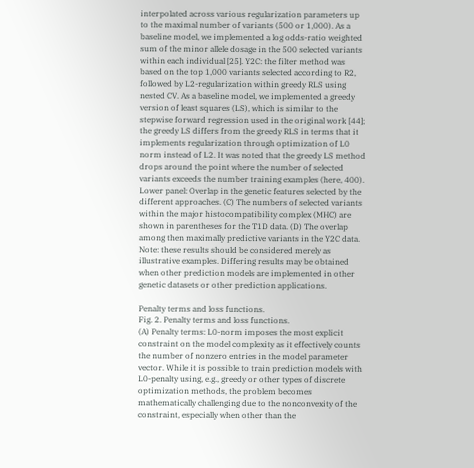interpolated across various regularization parameters up to the maximal number of variants (500 or 1,000). As a baseline model, we implemented a log odds-ratio weighted sum of the minor allele dosage in the 500 selected variants within each individual [25]. Y2C: the filter method was based on the top 1,000 variants selected according to R2, followed by L2-regularization within greedy RLS using nested CV. As a baseline model, we implemented a greedy version of least squares (LS), which is similar to the stepwise forward regression used in the original work [44]; the greedy LS differs from the greedy RLS in terms that it implements regularization through optimization of L0 norm instead of L2. It was noted that the greedy LS method drops around the point where the number of selected variants exceeds the number training examples (here, 400). Lower panel: Overlap in the genetic features selected by the different approaches. (C) The numbers of selected variants within the major histocompatibility complex (MHC) are shown in parentheses for the T1D data. (D) The overlap among then maximally predictive variants in the Y2C data. Note: these results should be considered merely as illustrative examples. Differing results may be obtained when other prediction models are implemented in other genetic datasets or other prediction applications.

Penalty terms and loss functions.
Fig. 2. Penalty terms and loss functions.
(A) Penalty terms: L0-norm imposes the most explicit constraint on the model complexity as it effectively counts the number of nonzero entries in the model parameter vector. While it is possible to train prediction models with L0-penalty using, e.g., greedy or other types of discrete optimization methods, the problem becomes mathematically challenging due to the nonconvexity of the constraint, especially when other than the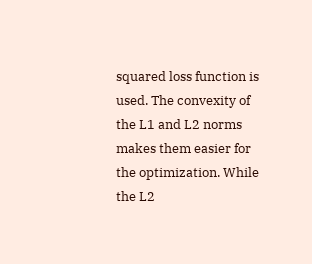squared loss function is used. The convexity of the L1 and L2 norms makes them easier for the optimization. While the L2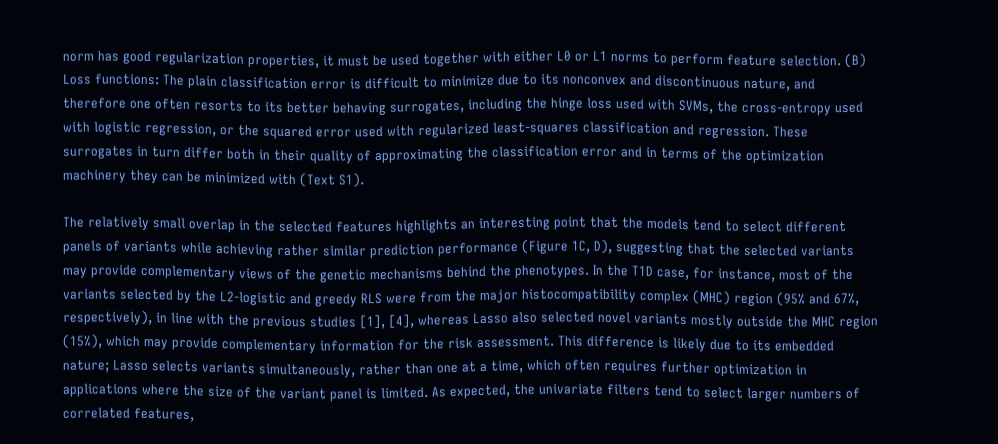norm has good regularization properties, it must be used together with either L0 or L1 norms to perform feature selection. (B) Loss functions: The plain classification error is difficult to minimize due to its nonconvex and discontinuous nature, and therefore one often resorts to its better behaving surrogates, including the hinge loss used with SVMs, the cross-entropy used with logistic regression, or the squared error used with regularized least-squares classification and regression. These surrogates in turn differ both in their quality of approximating the classification error and in terms of the optimization machinery they can be minimized with (Text S1).

The relatively small overlap in the selected features highlights an interesting point that the models tend to select different panels of variants while achieving rather similar prediction performance (Figure 1C, D), suggesting that the selected variants may provide complementary views of the genetic mechanisms behind the phenotypes. In the T1D case, for instance, most of the variants selected by the L2-logistic and greedy RLS were from the major histocompatibility complex (MHC) region (95% and 67%, respectively), in line with the previous studies [1], [4], whereas Lasso also selected novel variants mostly outside the MHC region (15%), which may provide complementary information for the risk assessment. This difference is likely due to its embedded nature; Lasso selects variants simultaneously, rather than one at a time, which often requires further optimization in applications where the size of the variant panel is limited. As expected, the univariate filters tend to select larger numbers of correlated features,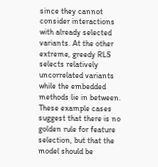since they cannot consider interactions with already selected variants. At the other extreme, greedy RLS selects relatively uncorrelated variants while the embedded methods lie in between. These example cases suggest that there is no golden rule for feature selection, but that the model should be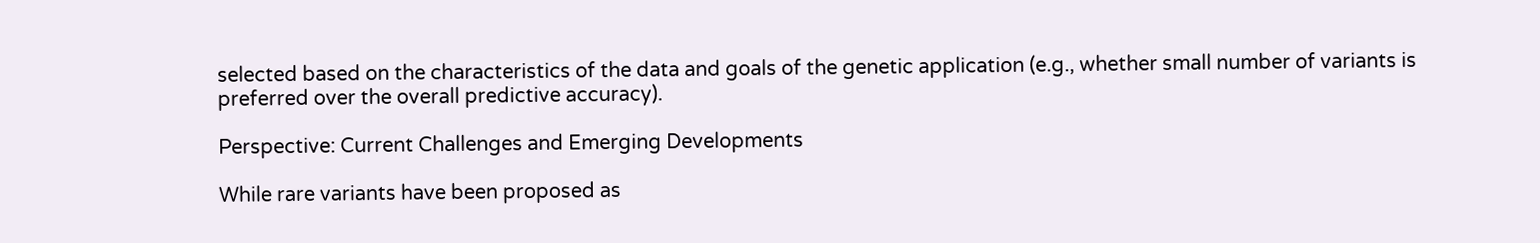selected based on the characteristics of the data and goals of the genetic application (e.g., whether small number of variants is preferred over the overall predictive accuracy).

Perspective: Current Challenges and Emerging Developments

While rare variants have been proposed as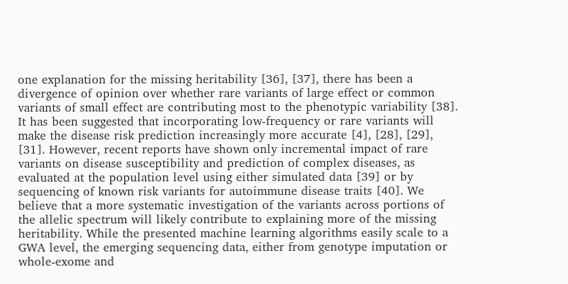one explanation for the missing heritability [36], [37], there has been a divergence of opinion over whether rare variants of large effect or common variants of small effect are contributing most to the phenotypic variability [38]. It has been suggested that incorporating low-frequency or rare variants will make the disease risk prediction increasingly more accurate [4], [28], [29], [31]. However, recent reports have shown only incremental impact of rare variants on disease susceptibility and prediction of complex diseases, as evaluated at the population level using either simulated data [39] or by sequencing of known risk variants for autoimmune disease traits [40]. We believe that a more systematic investigation of the variants across portions of the allelic spectrum will likely contribute to explaining more of the missing heritability. While the presented machine learning algorithms easily scale to a GWA level, the emerging sequencing data, either from genotype imputation or whole-exome and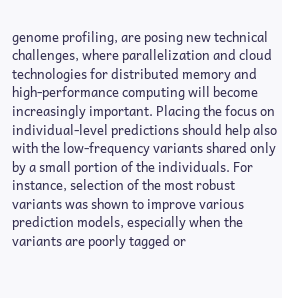genome profiling, are posing new technical challenges, where parallelization and cloud technologies for distributed memory and high-performance computing will become increasingly important. Placing the focus on individual-level predictions should help also with the low-frequency variants shared only by a small portion of the individuals. For instance, selection of the most robust variants was shown to improve various prediction models, especially when the variants are poorly tagged or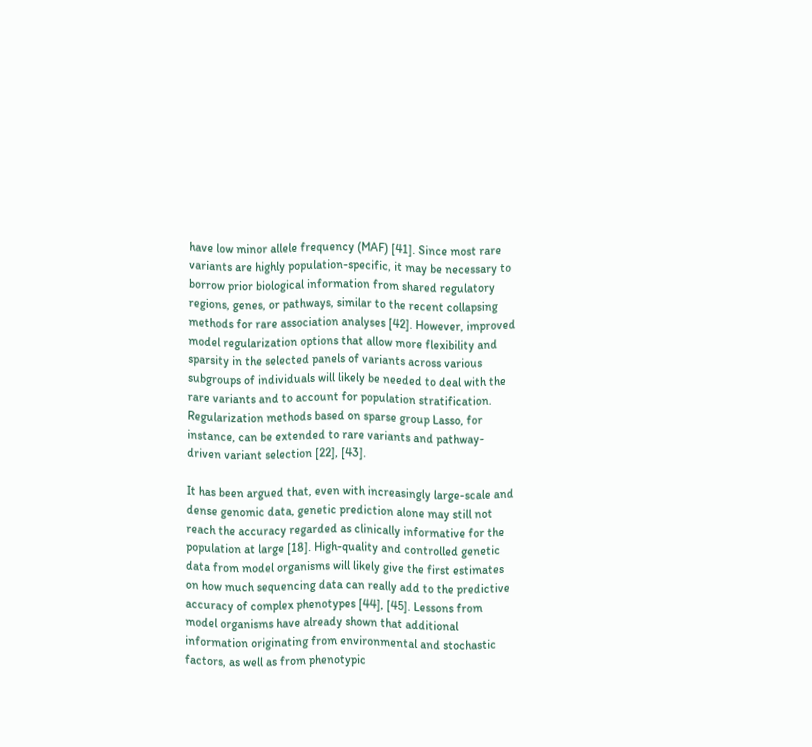have low minor allele frequency (MAF) [41]. Since most rare variants are highly population-specific, it may be necessary to borrow prior biological information from shared regulatory regions, genes, or pathways, similar to the recent collapsing methods for rare association analyses [42]. However, improved model regularization options that allow more flexibility and sparsity in the selected panels of variants across various subgroups of individuals will likely be needed to deal with the rare variants and to account for population stratification. Regularization methods based on sparse group Lasso, for instance, can be extended to rare variants and pathway-driven variant selection [22], [43].

It has been argued that, even with increasingly large-scale and dense genomic data, genetic prediction alone may still not reach the accuracy regarded as clinically informative for the population at large [18]. High-quality and controlled genetic data from model organisms will likely give the first estimates on how much sequencing data can really add to the predictive accuracy of complex phenotypes [44], [45]. Lessons from model organisms have already shown that additional information originating from environmental and stochastic factors, as well as from phenotypic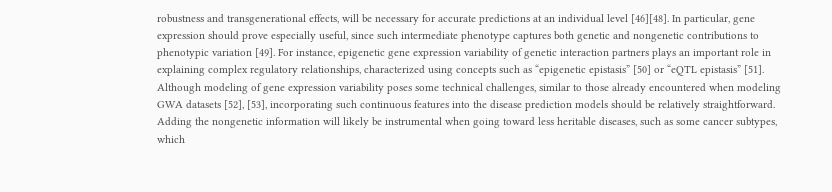robustness and transgenerational effects, will be necessary for accurate predictions at an individual level [46][48]. In particular, gene expression should prove especially useful, since such intermediate phenotype captures both genetic and nongenetic contributions to phenotypic variation [49]. For instance, epigenetic gene expression variability of genetic interaction partners plays an important role in explaining complex regulatory relationships, characterized using concepts such as “epigenetic epistasis” [50] or “eQTL epistasis” [51]. Although modeling of gene expression variability poses some technical challenges, similar to those already encountered when modeling GWA datasets [52], [53], incorporating such continuous features into the disease prediction models should be relatively straightforward. Adding the nongenetic information will likely be instrumental when going toward less heritable diseases, such as some cancer subtypes, which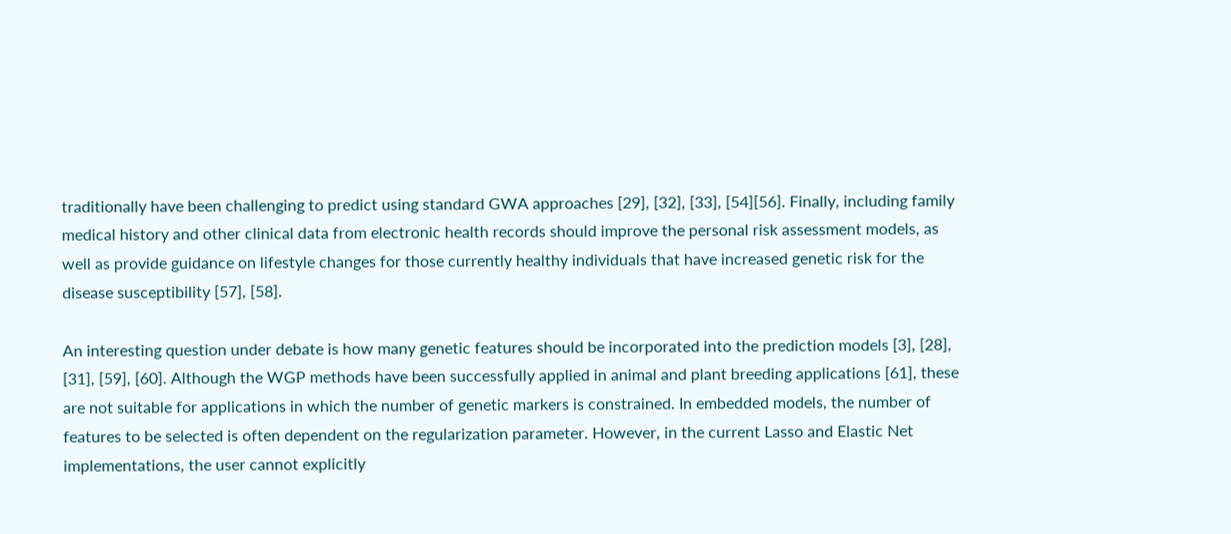traditionally have been challenging to predict using standard GWA approaches [29], [32], [33], [54][56]. Finally, including family medical history and other clinical data from electronic health records should improve the personal risk assessment models, as well as provide guidance on lifestyle changes for those currently healthy individuals that have increased genetic risk for the disease susceptibility [57], [58].

An interesting question under debate is how many genetic features should be incorporated into the prediction models [3], [28], [31], [59], [60]. Although the WGP methods have been successfully applied in animal and plant breeding applications [61], these are not suitable for applications in which the number of genetic markers is constrained. In embedded models, the number of features to be selected is often dependent on the regularization parameter. However, in the current Lasso and Elastic Net implementations, the user cannot explicitly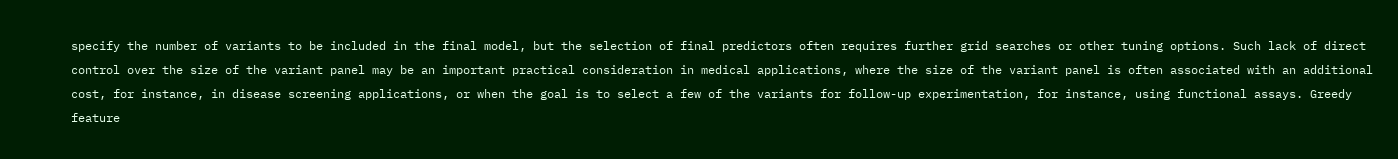specify the number of variants to be included in the final model, but the selection of final predictors often requires further grid searches or other tuning options. Such lack of direct control over the size of the variant panel may be an important practical consideration in medical applications, where the size of the variant panel is often associated with an additional cost, for instance, in disease screening applications, or when the goal is to select a few of the variants for follow-up experimentation, for instance, using functional assays. Greedy feature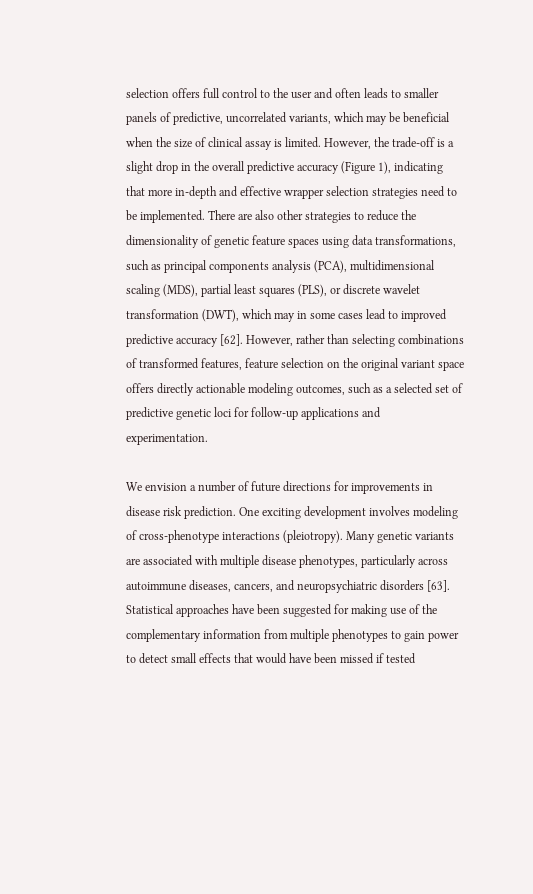selection offers full control to the user and often leads to smaller panels of predictive, uncorrelated variants, which may be beneficial when the size of clinical assay is limited. However, the trade-off is a slight drop in the overall predictive accuracy (Figure 1), indicating that more in-depth and effective wrapper selection strategies need to be implemented. There are also other strategies to reduce the dimensionality of genetic feature spaces using data transformations, such as principal components analysis (PCA), multidimensional scaling (MDS), partial least squares (PLS), or discrete wavelet transformation (DWT), which may in some cases lead to improved predictive accuracy [62]. However, rather than selecting combinations of transformed features, feature selection on the original variant space offers directly actionable modeling outcomes, such as a selected set of predictive genetic loci for follow-up applications and experimentation.

We envision a number of future directions for improvements in disease risk prediction. One exciting development involves modeling of cross-phenotype interactions (pleiotropy). Many genetic variants are associated with multiple disease phenotypes, particularly across autoimmune diseases, cancers, and neuropsychiatric disorders [63]. Statistical approaches have been suggested for making use of the complementary information from multiple phenotypes to gain power to detect small effects that would have been missed if tested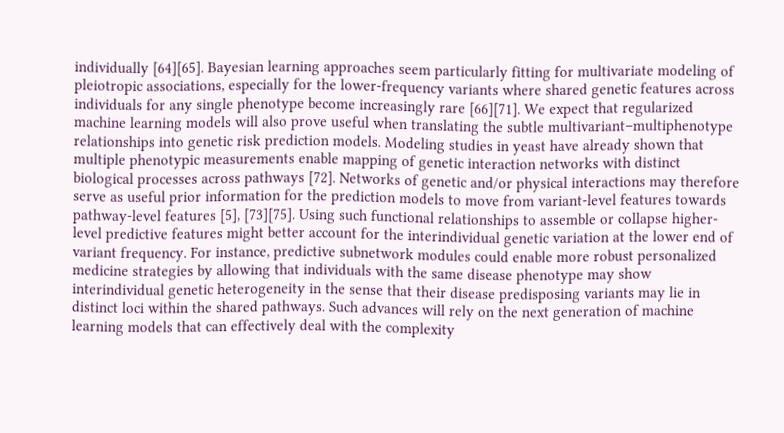individually [64][65]. Bayesian learning approaches seem particularly fitting for multivariate modeling of pleiotropic associations, especially for the lower-frequency variants where shared genetic features across individuals for any single phenotype become increasingly rare [66][71]. We expect that regularized machine learning models will also prove useful when translating the subtle multivariant–multiphenotype relationships into genetic risk prediction models. Modeling studies in yeast have already shown that multiple phenotypic measurements enable mapping of genetic interaction networks with distinct biological processes across pathways [72]. Networks of genetic and/or physical interactions may therefore serve as useful prior information for the prediction models to move from variant-level features towards pathway-level features [5], [73][75]. Using such functional relationships to assemble or collapse higher-level predictive features might better account for the interindividual genetic variation at the lower end of variant frequency. For instance, predictive subnetwork modules could enable more robust personalized medicine strategies by allowing that individuals with the same disease phenotype may show interindividual genetic heterogeneity in the sense that their disease predisposing variants may lie in distinct loci within the shared pathways. Such advances will rely on the next generation of machine learning models that can effectively deal with the complexity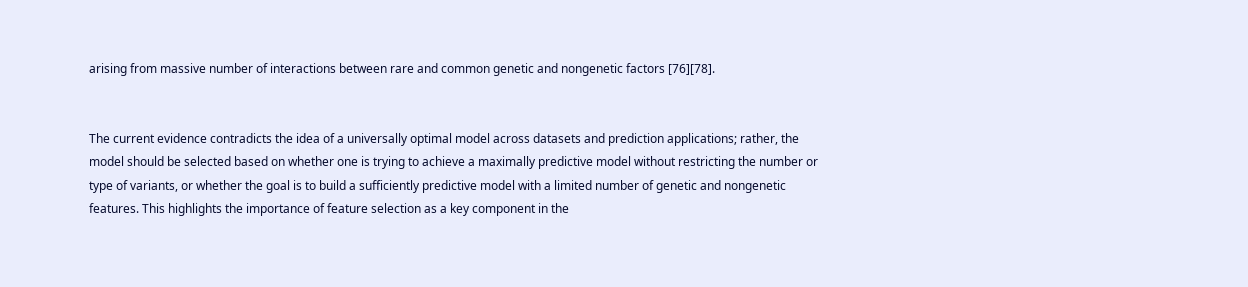arising from massive number of interactions between rare and common genetic and nongenetic factors [76][78].


The current evidence contradicts the idea of a universally optimal model across datasets and prediction applications; rather, the model should be selected based on whether one is trying to achieve a maximally predictive model without restricting the number or type of variants, or whether the goal is to build a sufficiently predictive model with a limited number of genetic and nongenetic features. This highlights the importance of feature selection as a key component in the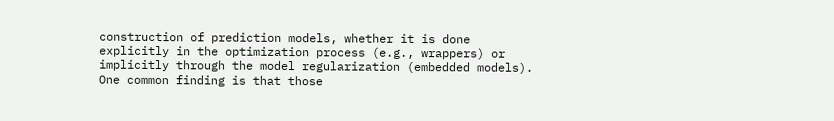construction of prediction models, whether it is done explicitly in the optimization process (e.g., wrappers) or implicitly through the model regularization (embedded models). One common finding is that those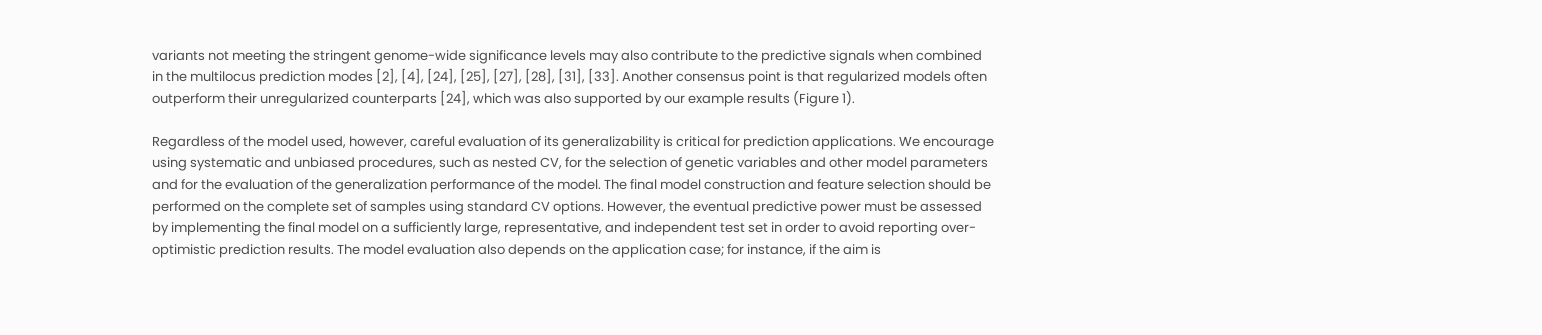variants not meeting the stringent genome-wide significance levels may also contribute to the predictive signals when combined in the multilocus prediction modes [2], [4], [24], [25], [27], [28], [31], [33]. Another consensus point is that regularized models often outperform their unregularized counterparts [24], which was also supported by our example results (Figure 1).

Regardless of the model used, however, careful evaluation of its generalizability is critical for prediction applications. We encourage using systematic and unbiased procedures, such as nested CV, for the selection of genetic variables and other model parameters and for the evaluation of the generalization performance of the model. The final model construction and feature selection should be performed on the complete set of samples using standard CV options. However, the eventual predictive power must be assessed by implementing the final model on a sufficiently large, representative, and independent test set in order to avoid reporting over-optimistic prediction results. The model evaluation also depends on the application case; for instance, if the aim is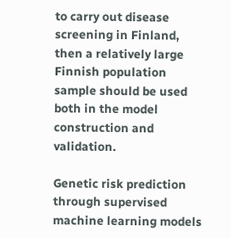to carry out disease screening in Finland, then a relatively large Finnish population sample should be used both in the model construction and validation.

Genetic risk prediction through supervised machine learning models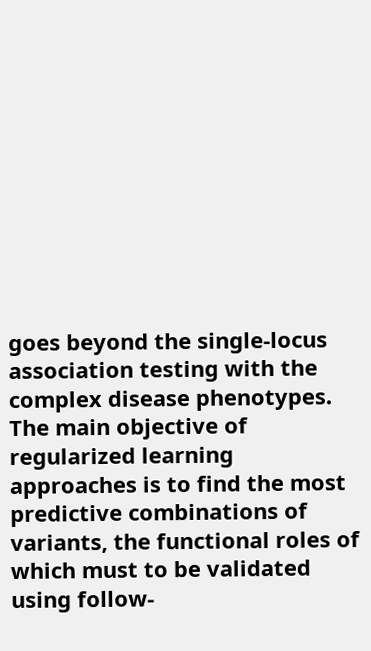goes beyond the single-locus association testing with the complex disease phenotypes. The main objective of regularized learning approaches is to find the most predictive combinations of variants, the functional roles of which must to be validated using follow-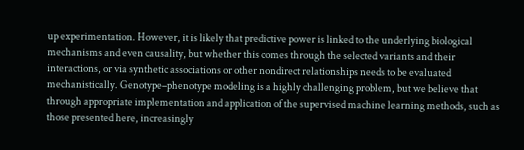up experimentation. However, it is likely that predictive power is linked to the underlying biological mechanisms and even causality, but whether this comes through the selected variants and their interactions, or via synthetic associations or other nondirect relationships needs to be evaluated mechanistically. Genotype–phenotype modeling is a highly challenging problem, but we believe that through appropriate implementation and application of the supervised machine learning methods, such as those presented here, increasingly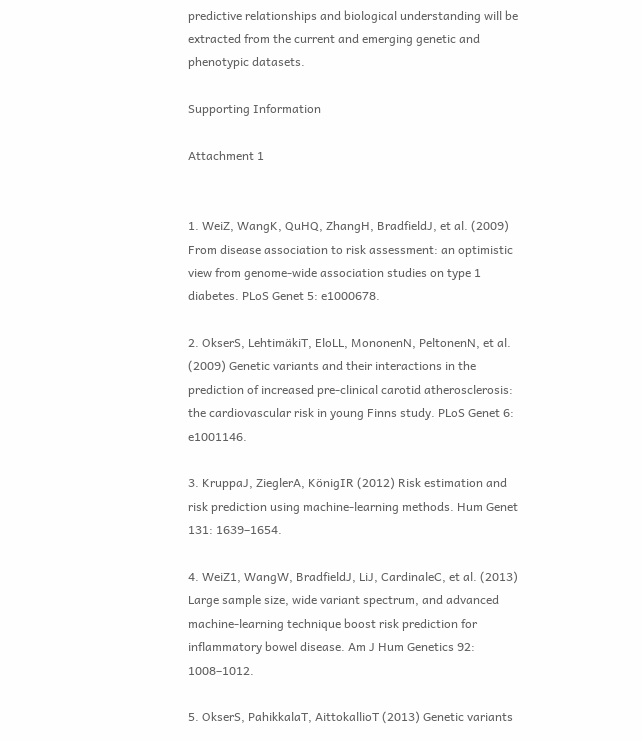predictive relationships and biological understanding will be extracted from the current and emerging genetic and phenotypic datasets.

Supporting Information

Attachment 1


1. WeiZ, WangK, QuHQ, ZhangH, BradfieldJ, et al. (2009) From disease association to risk assessment: an optimistic view from genome-wide association studies on type 1 diabetes. PLoS Genet 5: e1000678.

2. OkserS, LehtimäkiT, EloLL, MononenN, PeltonenN, et al. (2009) Genetic variants and their interactions in the prediction of increased pre-clinical carotid atherosclerosis: the cardiovascular risk in young Finns study. PLoS Genet 6: e1001146.

3. KruppaJ, ZieglerA, KönigIR (2012) Risk estimation and risk prediction using machine-learning methods. Hum Genet 131: 1639–1654.

4. WeiZ1, WangW, BradfieldJ, LiJ, CardinaleC, et al. (2013) Large sample size, wide variant spectrum, and advanced machine-learning technique boost risk prediction for inflammatory bowel disease. Am J Hum Genetics 92: 1008–1012.

5. OkserS, PahikkalaT, AittokallioT (2013) Genetic variants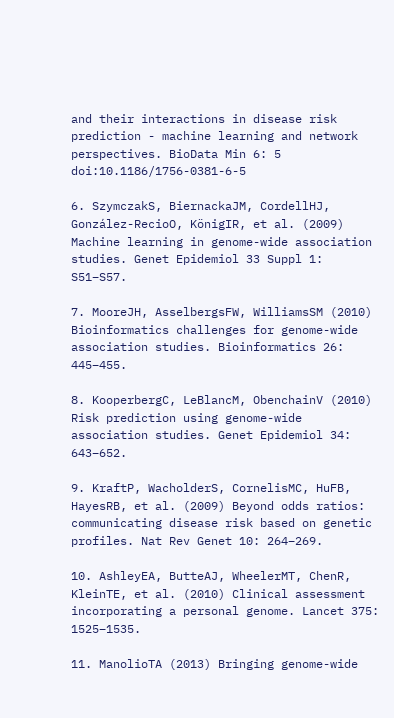and their interactions in disease risk prediction - machine learning and network perspectives. BioData Min 6: 5 doi:10.1186/1756-0381-6-5

6. SzymczakS, BiernackaJM, CordellHJ, González-RecioO, KönigIR, et al. (2009) Machine learning in genome-wide association studies. Genet Epidemiol 33 Suppl 1: S51–S57.

7. MooreJH, AsselbergsFW, WilliamsSM (2010) Bioinformatics challenges for genome-wide association studies. Bioinformatics 26: 445–455.

8. KooperbergC, LeBlancM, ObenchainV (2010) Risk prediction using genome-wide association studies. Genet Epidemiol 34: 643–652.

9. KraftP, WacholderS, CornelisMC, HuFB, HayesRB, et al. (2009) Beyond odds ratios: communicating disease risk based on genetic profiles. Nat Rev Genet 10: 264–269.

10. AshleyEA, ButteAJ, WheelerMT, ChenR, KleinTE, et al. (2010) Clinical assessment incorporating a personal genome. Lancet 375: 1525–1535.

11. ManolioTA (2013) Bringing genome-wide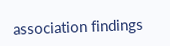association findings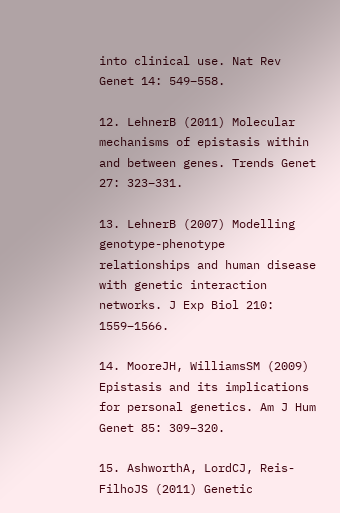into clinical use. Nat Rev Genet 14: 549–558.

12. LehnerB (2011) Molecular mechanisms of epistasis within and between genes. Trends Genet 27: 323–331.

13. LehnerB (2007) Modelling genotype-phenotype relationships and human disease with genetic interaction networks. J Exp Biol 210: 1559–1566.

14. MooreJH, WilliamsSM (2009) Epistasis and its implications for personal genetics. Am J Hum Genet 85: 309–320.

15. AshworthA, LordCJ, Reis-FilhoJS (2011) Genetic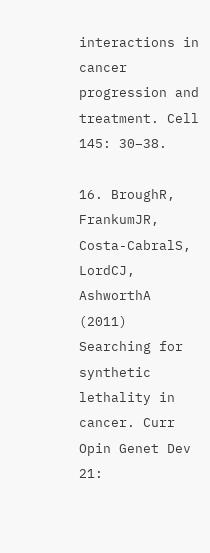interactions in cancer progression and treatment. Cell 145: 30–38.

16. BroughR, FrankumJR, Costa-CabralS, LordCJ, AshworthA (2011) Searching for synthetic lethality in cancer. Curr Opin Genet Dev 21: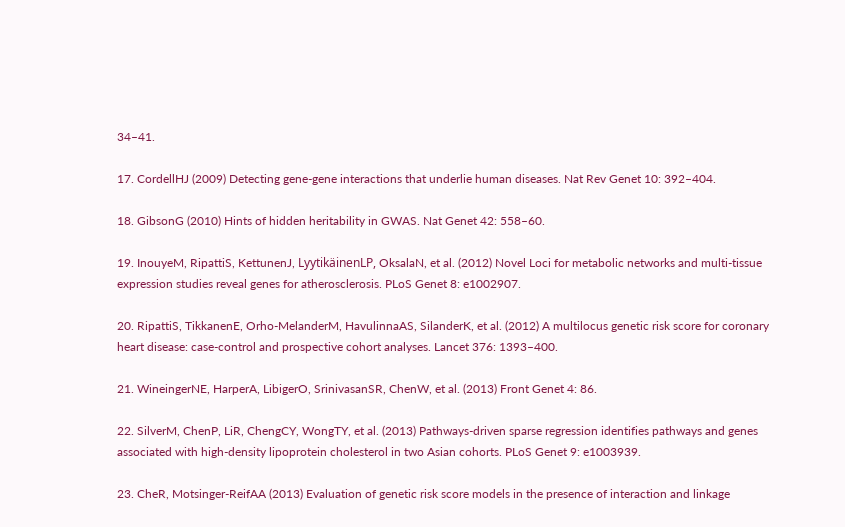34–41.

17. CordellHJ (2009) Detecting gene-gene interactions that underlie human diseases. Nat Rev Genet 10: 392–404.

18. GibsonG (2010) Hints of hidden heritability in GWAS. Nat Genet 42: 558–60.

19. InouyeM, RipattiS, KettunenJ, LyytikäinenLP, OksalaN, et al. (2012) Novel Loci for metabolic networks and multi-tissue expression studies reveal genes for atherosclerosis. PLoS Genet 8: e1002907.

20. RipattiS, TikkanenE, Orho-MelanderM, HavulinnaAS, SilanderK, et al. (2012) A multilocus genetic risk score for coronary heart disease: case-control and prospective cohort analyses. Lancet 376: 1393–400.

21. WineingerNE, HarperA, LibigerO, SrinivasanSR, ChenW, et al. (2013) Front Genet 4: 86.

22. SilverM, ChenP, LiR, ChengCY, WongTY, et al. (2013) Pathways-driven sparse regression identifies pathways and genes associated with high-density lipoprotein cholesterol in two Asian cohorts. PLoS Genet 9: e1003939.

23. CheR, Motsinger-ReifAA (2013) Evaluation of genetic risk score models in the presence of interaction and linkage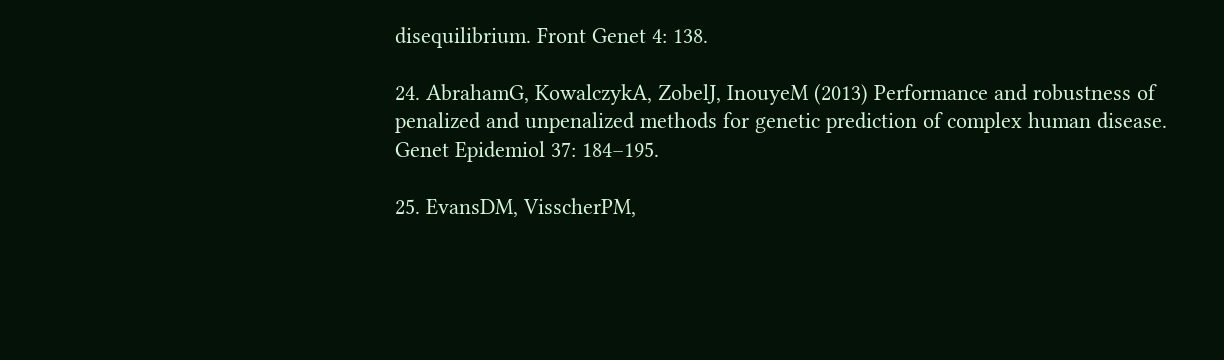disequilibrium. Front Genet 4: 138.

24. AbrahamG, KowalczykA, ZobelJ, InouyeM (2013) Performance and robustness of penalized and unpenalized methods for genetic prediction of complex human disease. Genet Epidemiol 37: 184–195.

25. EvansDM, VisscherPM,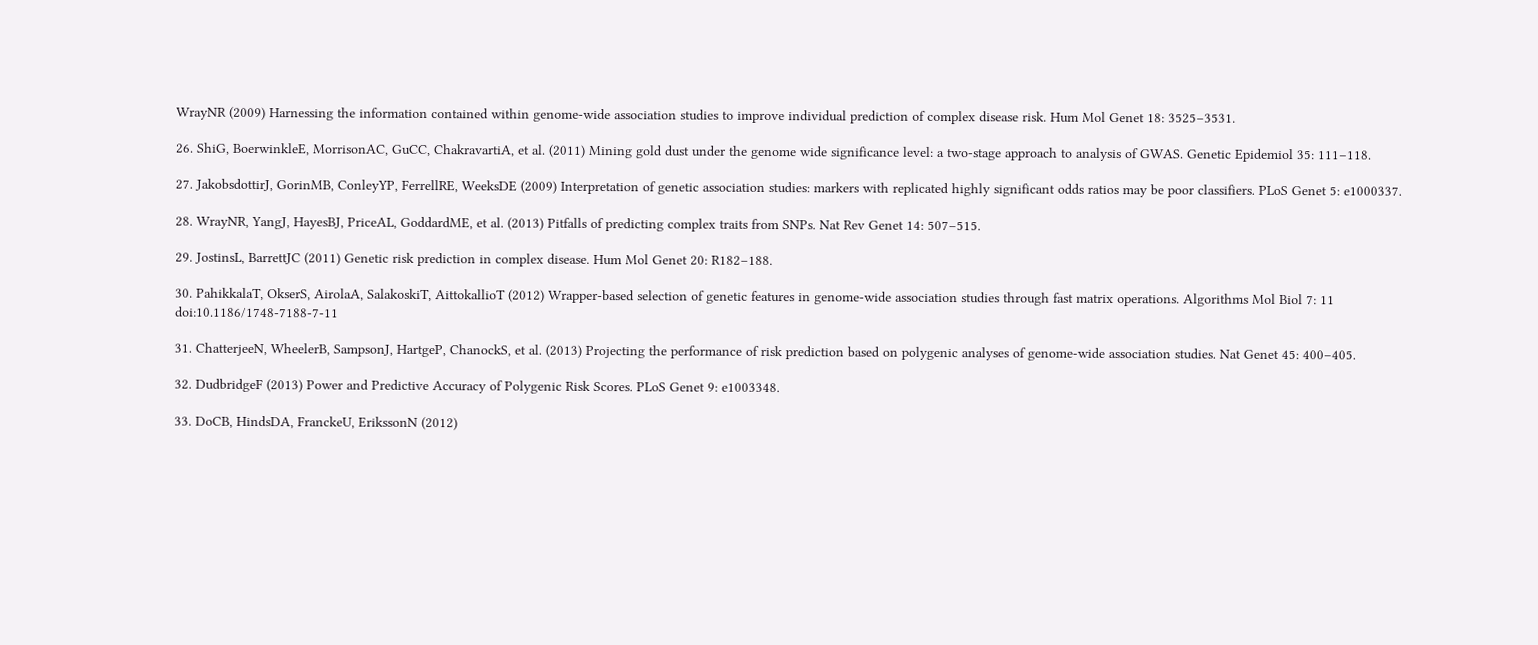WrayNR (2009) Harnessing the information contained within genome-wide association studies to improve individual prediction of complex disease risk. Hum Mol Genet 18: 3525–3531.

26. ShiG, BoerwinkleE, MorrisonAC, GuCC, ChakravartiA, et al. (2011) Mining gold dust under the genome wide significance level: a two-stage approach to analysis of GWAS. Genetic Epidemiol 35: 111–118.

27. JakobsdottirJ, GorinMB, ConleyYP, FerrellRE, WeeksDE (2009) Interpretation of genetic association studies: markers with replicated highly significant odds ratios may be poor classifiers. PLoS Genet 5: e1000337.

28. WrayNR, YangJ, HayesBJ, PriceAL, GoddardME, et al. (2013) Pitfalls of predicting complex traits from SNPs. Nat Rev Genet 14: 507–515.

29. JostinsL, BarrettJC (2011) Genetic risk prediction in complex disease. Hum Mol Genet 20: R182–188.

30. PahikkalaT, OkserS, AirolaA, SalakoskiT, AittokallioT (2012) Wrapper-based selection of genetic features in genome-wide association studies through fast matrix operations. Algorithms Mol Biol 7: 11 doi:10.1186/1748-7188-7-11

31. ChatterjeeN, WheelerB, SampsonJ, HartgeP, ChanockS, et al. (2013) Projecting the performance of risk prediction based on polygenic analyses of genome-wide association studies. Nat Genet 45: 400–405.

32. DudbridgeF (2013) Power and Predictive Accuracy of Polygenic Risk Scores. PLoS Genet 9: e1003348.

33. DoCB, HindsDA, FranckeU, ErikssonN (2012)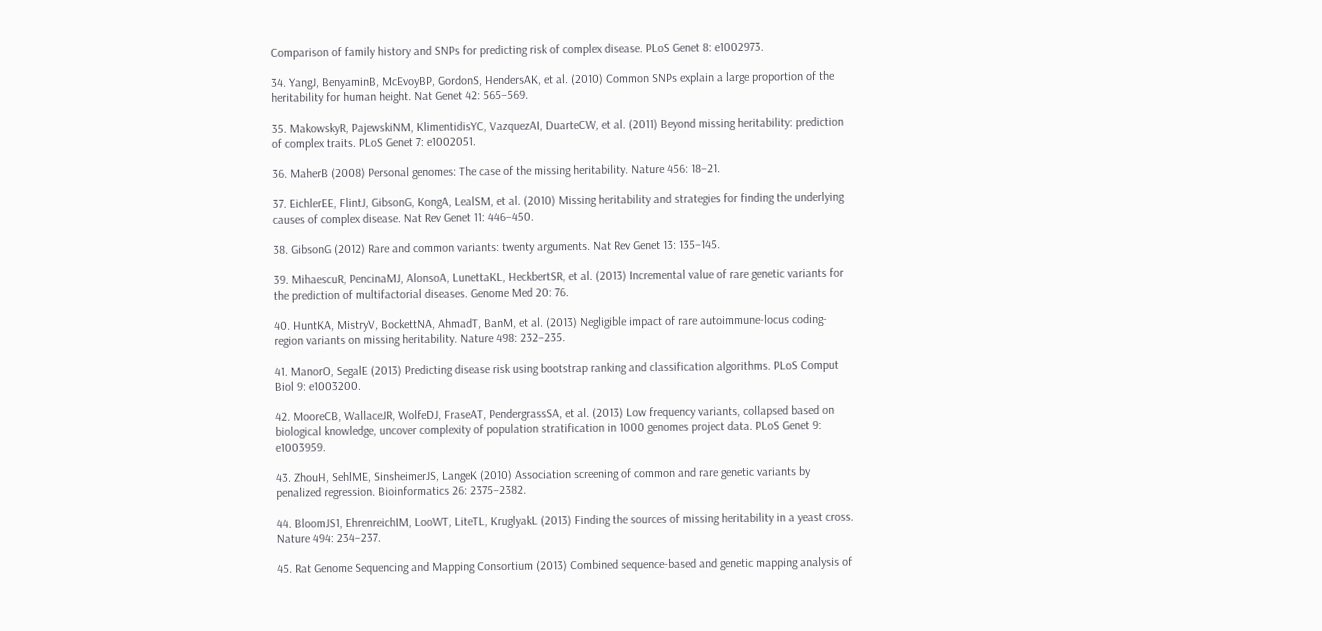Comparison of family history and SNPs for predicting risk of complex disease. PLoS Genet 8: e1002973.

34. YangJ, BenyaminB, McEvoyBP, GordonS, HendersAK, et al. (2010) Common SNPs explain a large proportion of the heritability for human height. Nat Genet 42: 565–569.

35. MakowskyR, PajewskiNM, KlimentidisYC, VazquezAI, DuarteCW, et al. (2011) Beyond missing heritability: prediction of complex traits. PLoS Genet 7: e1002051.

36. MaherB (2008) Personal genomes: The case of the missing heritability. Nature 456: 18–21.

37. EichlerEE, FlintJ, GibsonG, KongA, LealSM, et al. (2010) Missing heritability and strategies for finding the underlying causes of complex disease. Nat Rev Genet 11: 446–450.

38. GibsonG (2012) Rare and common variants: twenty arguments. Nat Rev Genet 13: 135–145.

39. MihaescuR, PencinaMJ, AlonsoA, LunettaKL, HeckbertSR, et al. (2013) Incremental value of rare genetic variants for the prediction of multifactorial diseases. Genome Med 20: 76.

40. HuntKA, MistryV, BockettNA, AhmadT, BanM, et al. (2013) Negligible impact of rare autoimmune-locus coding-region variants on missing heritability. Nature 498: 232–235.

41. ManorO, SegalE (2013) Predicting disease risk using bootstrap ranking and classification algorithms. PLoS Comput Biol 9: e1003200.

42. MooreCB, WallaceJR, WolfeDJ, FraseAT, PendergrassSA, et al. (2013) Low frequency variants, collapsed based on biological knowledge, uncover complexity of population stratification in 1000 genomes project data. PLoS Genet 9: e1003959.

43. ZhouH, SehlME, SinsheimerJS, LangeK (2010) Association screening of common and rare genetic variants by penalized regression. Bioinformatics 26: 2375–2382.

44. BloomJS1, EhrenreichIM, LooWT, LiteTL, KruglyakL (2013) Finding the sources of missing heritability in a yeast cross. Nature 494: 234–237.

45. Rat Genome Sequencing and Mapping Consortium (2013) Combined sequence-based and genetic mapping analysis of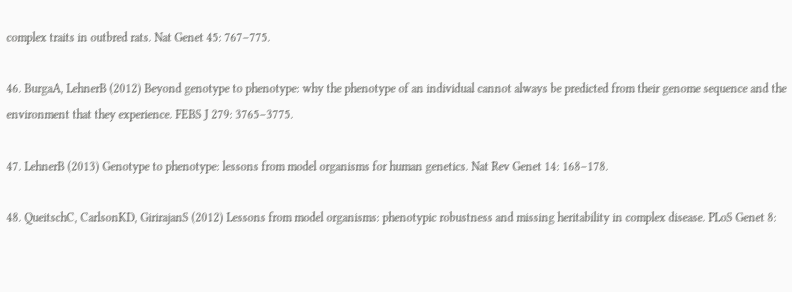complex traits in outbred rats. Nat Genet 45: 767–775.

46. BurgaA, LehnerB (2012) Beyond genotype to phenotype: why the phenotype of an individual cannot always be predicted from their genome sequence and the environment that they experience. FEBS J 279: 3765–3775.

47. LehnerB (2013) Genotype to phenotype: lessons from model organisms for human genetics. Nat Rev Genet 14: 168–178.

48. QueitschC, CarlsonKD, GirirajanS (2012) Lessons from model organisms: phenotypic robustness and missing heritability in complex disease. PLoS Genet 8: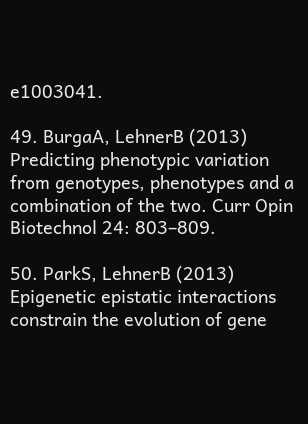e1003041.

49. BurgaA, LehnerB (2013) Predicting phenotypic variation from genotypes, phenotypes and a combination of the two. Curr Opin Biotechnol 24: 803–809.

50. ParkS, LehnerB (2013) Epigenetic epistatic interactions constrain the evolution of gene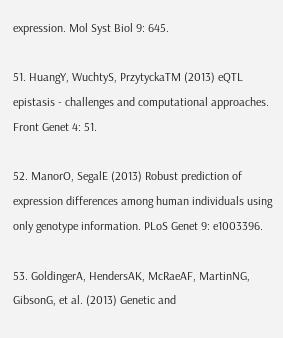expression. Mol Syst Biol 9: 645.

51. HuangY, WuchtyS, PrzytyckaTM (2013) eQTL epistasis - challenges and computational approaches. Front Genet 4: 51.

52. ManorO, SegalE (2013) Robust prediction of expression differences among human individuals using only genotype information. PLoS Genet 9: e1003396.

53. GoldingerA, HendersAK, McRaeAF, MartinNG, GibsonG, et al. (2013) Genetic and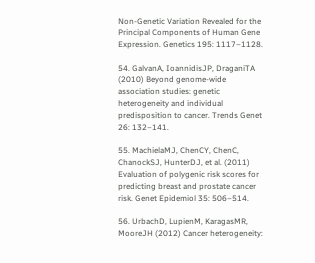Non-Genetic Variation Revealed for the Principal Components of Human Gene Expression. Genetics 195: 1117–1128.

54. GalvanA, IoannidisJP, DraganiTA (2010) Beyond genome-wide association studies: genetic heterogeneity and individual predisposition to cancer. Trends Genet 26: 132–141.

55. MachielaMJ, ChenCY, ChenC, ChanockSJ, HunterDJ, et al. (2011) Evaluation of polygenic risk scores for predicting breast and prostate cancer risk. Genet Epidemiol 35: 506–514.

56. UrbachD, LupienM, KaragasMR, MooreJH (2012) Cancer heterogeneity: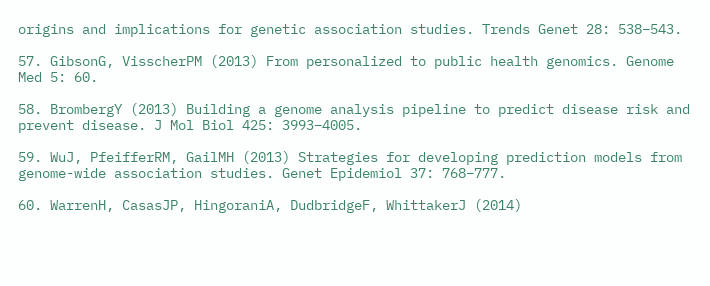origins and implications for genetic association studies. Trends Genet 28: 538–543.

57. GibsonG, VisscherPM (2013) From personalized to public health genomics. Genome Med 5: 60.

58. BrombergY (2013) Building a genome analysis pipeline to predict disease risk and prevent disease. J Mol Biol 425: 3993–4005.

59. WuJ, PfeifferRM, GailMH (2013) Strategies for developing prediction models from genome-wide association studies. Genet Epidemiol 37: 768–777.

60. WarrenH, CasasJP, HingoraniA, DudbridgeF, WhittakerJ (2014)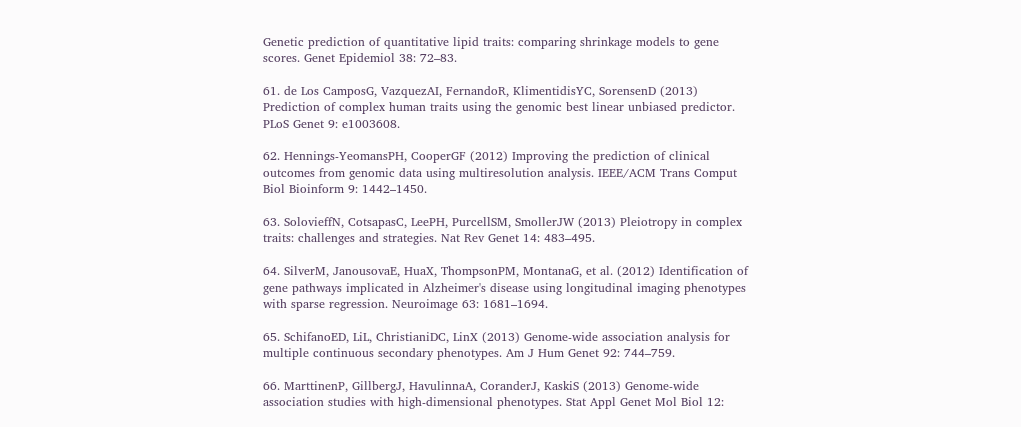Genetic prediction of quantitative lipid traits: comparing shrinkage models to gene scores. Genet Epidemiol 38: 72–83.

61. de Los CamposG, VazquezAI, FernandoR, KlimentidisYC, SorensenD (2013) Prediction of complex human traits using the genomic best linear unbiased predictor. PLoS Genet 9: e1003608.

62. Hennings-YeomansPH, CooperGF (2012) Improving the prediction of clinical outcomes from genomic data using multiresolution analysis. IEEE/ACM Trans Comput Biol Bioinform 9: 1442–1450.

63. SolovieffN, CotsapasC, LeePH, PurcellSM, SmollerJW (2013) Pleiotropy in complex traits: challenges and strategies. Nat Rev Genet 14: 483–495.

64. SilverM, JanousovaE, HuaX, ThompsonPM, MontanaG, et al. (2012) Identification of gene pathways implicated in Alzheimer's disease using longitudinal imaging phenotypes with sparse regression. Neuroimage 63: 1681–1694.

65. SchifanoED, LiL, ChristianiDC, LinX (2013) Genome-wide association analysis for multiple continuous secondary phenotypes. Am J Hum Genet 92: 744–759.

66. MarttinenP, GillbergJ, HavulinnaA, CoranderJ, KaskiS (2013) Genome-wide association studies with high-dimensional phenotypes. Stat Appl Genet Mol Biol 12: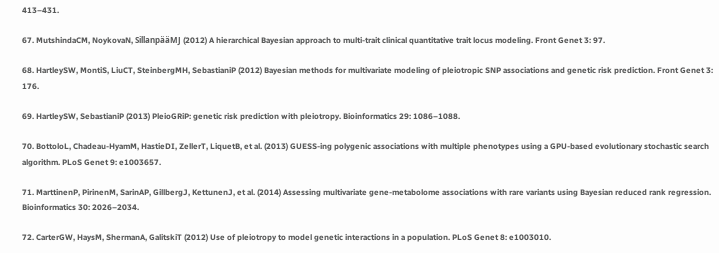413–431.

67. MutshindaCM, NoykovaN, SillanpääMJ (2012) A hierarchical Bayesian approach to multi-trait clinical quantitative trait locus modeling. Front Genet 3: 97.

68. HartleySW, MontiS, LiuCT, SteinbergMH, SebastianiP (2012) Bayesian methods for multivariate modeling of pleiotropic SNP associations and genetic risk prediction. Front Genet 3: 176.

69. HartleySW, SebastianiP (2013) PleioGRiP: genetic risk prediction with pleiotropy. Bioinformatics 29: 1086–1088.

70. BottoloL, Chadeau-HyamM, HastieDI, ZellerT, LiquetB, et al. (2013) GUESS-ing polygenic associations with multiple phenotypes using a GPU-based evolutionary stochastic search algorithm. PLoS Genet 9: e1003657.

71. MarttinenP, PirinenM, SarinAP, GillbergJ, KettunenJ, et al. (2014) Assessing multivariate gene-metabolome associations with rare variants using Bayesian reduced rank regression. Bioinformatics 30: 2026–2034.

72. CarterGW, HaysM, ShermanA, GalitskiT (2012) Use of pleiotropy to model genetic interactions in a population. PLoS Genet 8: e1003010.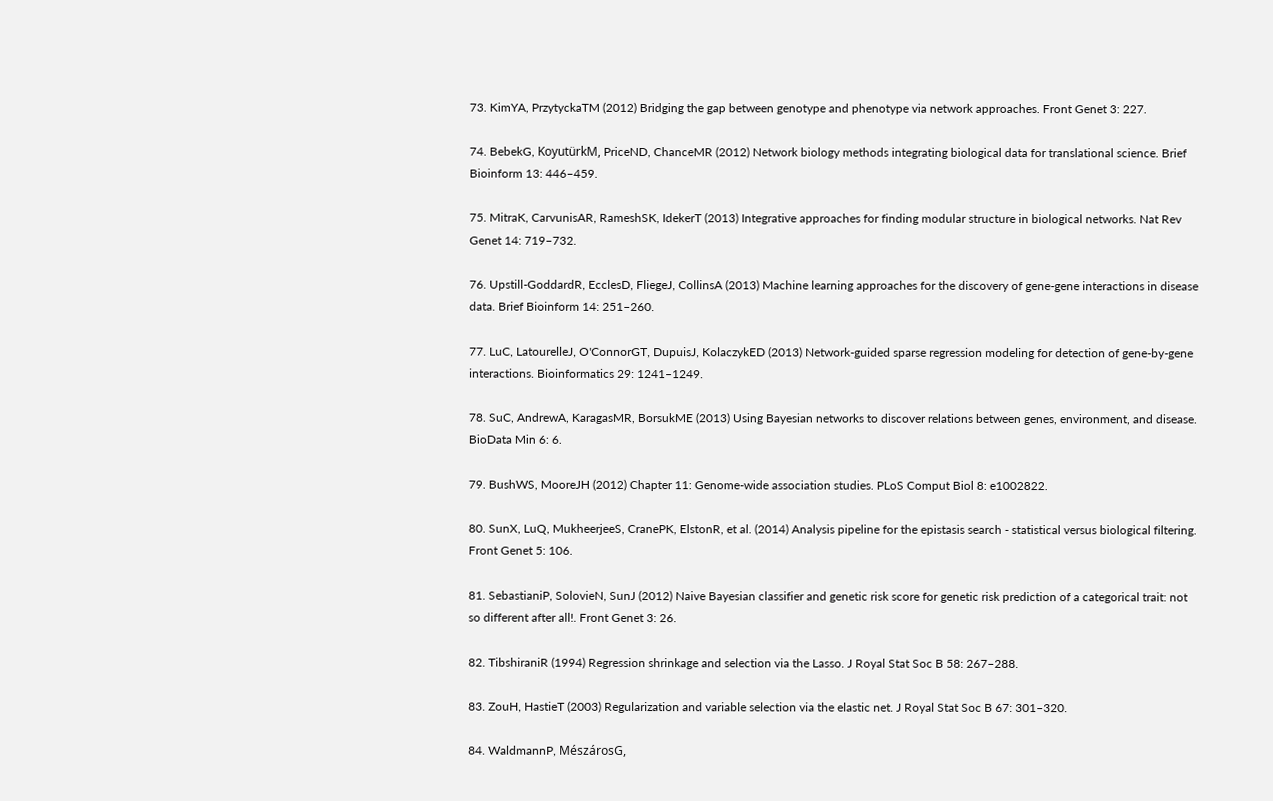73. KimYA, PrzytyckaTM (2012) Bridging the gap between genotype and phenotype via network approaches. Front Genet 3: 227.

74. BebekG, KoyutürkM, PriceND, ChanceMR (2012) Network biology methods integrating biological data for translational science. Brief Bioinform 13: 446–459.

75. MitraK, CarvunisAR, RameshSK, IdekerT (2013) Integrative approaches for finding modular structure in biological networks. Nat Rev Genet 14: 719–732.

76. Upstill-GoddardR, EcclesD, FliegeJ, CollinsA (2013) Machine learning approaches for the discovery of gene-gene interactions in disease data. Brief Bioinform 14: 251–260.

77. LuC, LatourelleJ, O'ConnorGT, DupuisJ, KolaczykED (2013) Network-guided sparse regression modeling for detection of gene-by-gene interactions. Bioinformatics 29: 1241–1249.

78. SuC, AndrewA, KaragasMR, BorsukME (2013) Using Bayesian networks to discover relations between genes, environment, and disease. BioData Min 6: 6.

79. BushWS, MooreJH (2012) Chapter 11: Genome-wide association studies. PLoS Comput Biol 8: e1002822.

80. SunX, LuQ, MukheerjeeS, CranePK, ElstonR, et al. (2014) Analysis pipeline for the epistasis search - statistical versus biological filtering. Front Genet 5: 106.

81. SebastianiP, SolovieN, SunJ (2012) Naive Bayesian classifier and genetic risk score for genetic risk prediction of a categorical trait: not so different after all!. Front Genet 3: 26.

82. TibshiraniR (1994) Regression shrinkage and selection via the Lasso. J Royal Stat Soc B 58: 267–288.

83. ZouH, HastieT (2003) Regularization and variable selection via the elastic net. J Royal Stat Soc B 67: 301–320.

84. WaldmannP, MészárosG,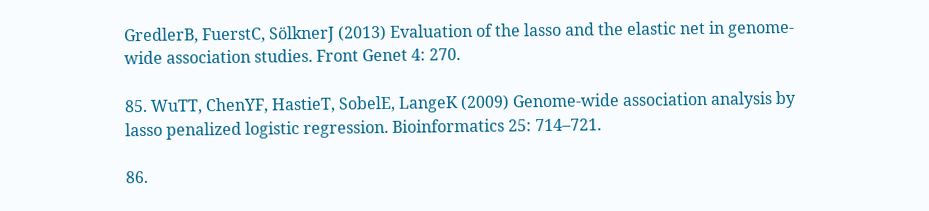GredlerB, FuerstC, SölknerJ (2013) Evaluation of the lasso and the elastic net in genome-wide association studies. Front Genet 4: 270.

85. WuTT, ChenYF, HastieT, SobelE, LangeK (2009) Genome-wide association analysis by lasso penalized logistic regression. Bioinformatics 25: 714–721.

86.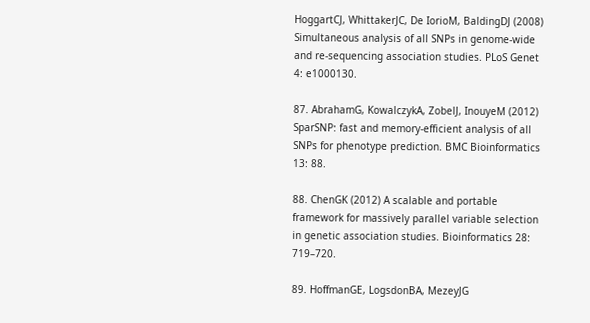HoggartCJ, WhittakerJC, De IorioM, BaldingDJ (2008) Simultaneous analysis of all SNPs in genome-wide and re-sequencing association studies. PLoS Genet 4: e1000130.

87. AbrahamG, KowalczykA, ZobelJ, InouyeM (2012) SparSNP: fast and memory-efficient analysis of all SNPs for phenotype prediction. BMC Bioinformatics 13: 88.

88. ChenGK (2012) A scalable and portable framework for massively parallel variable selection in genetic association studies. Bioinformatics 28: 719–720.

89. HoffmanGE, LogsdonBA, MezeyJG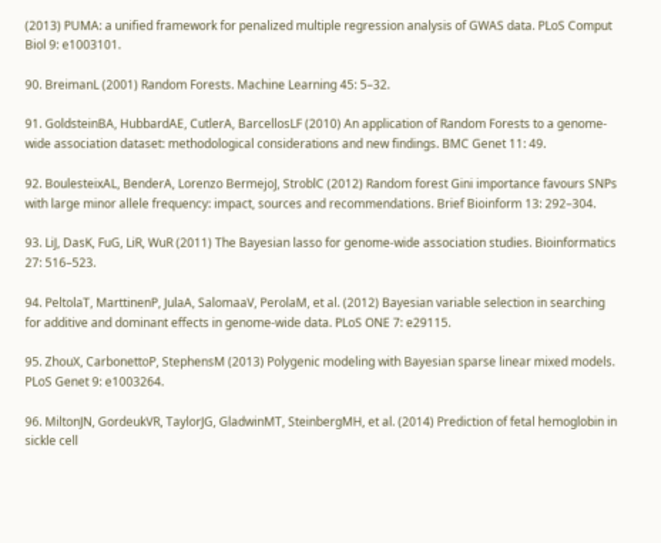(2013) PUMA: a unified framework for penalized multiple regression analysis of GWAS data. PLoS Comput Biol 9: e1003101.

90. BreimanL (2001) Random Forests. Machine Learning 45: 5–32.

91. GoldsteinBA, HubbardAE, CutlerA, BarcellosLF (2010) An application of Random Forests to a genome-wide association dataset: methodological considerations and new findings. BMC Genet 11: 49.

92. BoulesteixAL, BenderA, Lorenzo BermejoJ, StroblC (2012) Random forest Gini importance favours SNPs with large minor allele frequency: impact, sources and recommendations. Brief Bioinform 13: 292–304.

93. LiJ, DasK, FuG, LiR, WuR (2011) The Bayesian lasso for genome-wide association studies. Bioinformatics 27: 516–523.

94. PeltolaT, MarttinenP, JulaA, SalomaaV, PerolaM, et al. (2012) Bayesian variable selection in searching for additive and dominant effects in genome-wide data. PLoS ONE 7: e29115.

95. ZhouX, CarbonettoP, StephensM (2013) Polygenic modeling with Bayesian sparse linear mixed models. PLoS Genet 9: e1003264.

96. MiltonJN, GordeukVR, TaylorJG, GladwinMT, SteinbergMH, et al. (2014) Prediction of fetal hemoglobin in sickle cell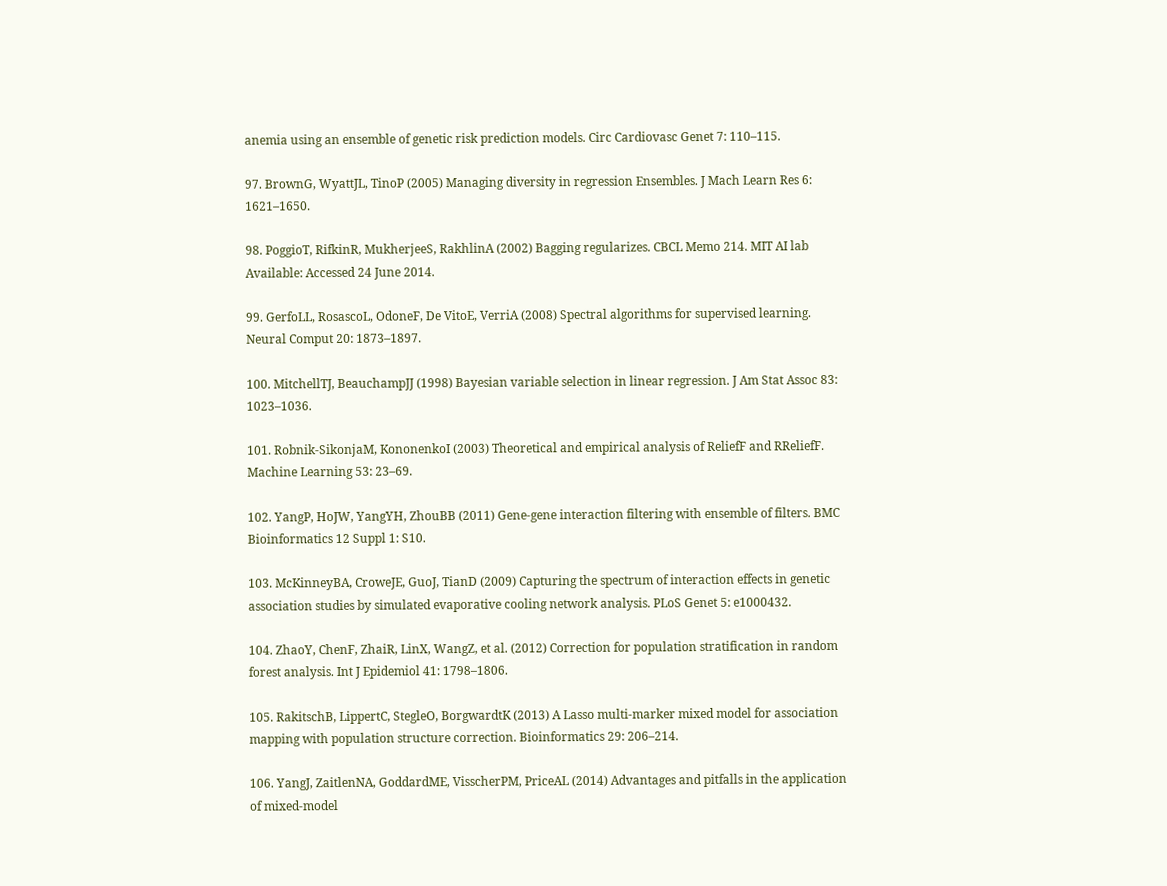anemia using an ensemble of genetic risk prediction models. Circ Cardiovasc Genet 7: 110–115.

97. BrownG, WyattJL, TinoP (2005) Managing diversity in regression Ensembles. J Mach Learn Res 6: 1621–1650.

98. PoggioT, RifkinR, MukherjeeS, RakhlinA (2002) Bagging regularizes. CBCL Memo 214. MIT AI lab Available: Accessed 24 June 2014.

99. GerfoLL, RosascoL, OdoneF, De VitoE, VerriA (2008) Spectral algorithms for supervised learning. Neural Comput 20: 1873–1897.

100. MitchellTJ, BeauchampJJ (1998) Bayesian variable selection in linear regression. J Am Stat Assoc 83: 1023–1036.

101. Robnik-SikonjaM, KononenkoI (2003) Theoretical and empirical analysis of ReliefF and RReliefF. Machine Learning 53: 23–69.

102. YangP, HoJW, YangYH, ZhouBB (2011) Gene-gene interaction filtering with ensemble of filters. BMC Bioinformatics 12 Suppl 1: S10.

103. McKinneyBA, CroweJE, GuoJ, TianD (2009) Capturing the spectrum of interaction effects in genetic association studies by simulated evaporative cooling network analysis. PLoS Genet 5: e1000432.

104. ZhaoY, ChenF, ZhaiR, LinX, WangZ, et al. (2012) Correction for population stratification in random forest analysis. Int J Epidemiol 41: 1798–1806.

105. RakitschB, LippertC, StegleO, BorgwardtK (2013) A Lasso multi-marker mixed model for association mapping with population structure correction. Bioinformatics 29: 206–214.

106. YangJ, ZaitlenNA, GoddardME, VisscherPM, PriceAL (2014) Advantages and pitfalls in the application of mixed-model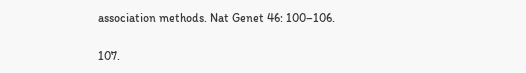association methods. Nat Genet 46: 100–106.

107.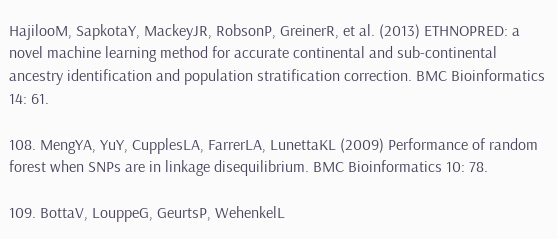HajilooM, SapkotaY, MackeyJR, RobsonP, GreinerR, et al. (2013) ETHNOPRED: a novel machine learning method for accurate continental and sub-continental ancestry identification and population stratification correction. BMC Bioinformatics 14: 61.

108. MengYA, YuY, CupplesLA, FarrerLA, LunettaKL (2009) Performance of random forest when SNPs are in linkage disequilibrium. BMC Bioinformatics 10: 78.

109. BottaV, LouppeG, GeurtsP, WehenkelL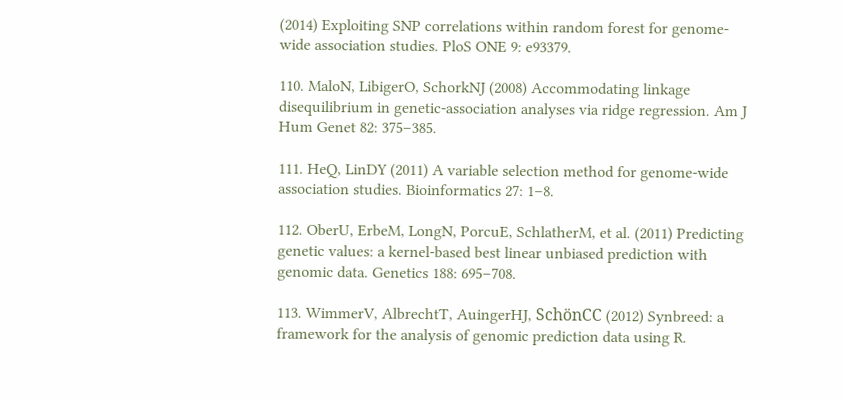(2014) Exploiting SNP correlations within random forest for genome-wide association studies. PloS ONE 9: e93379.

110. MaloN, LibigerO, SchorkNJ (2008) Accommodating linkage disequilibrium in genetic-association analyses via ridge regression. Am J Hum Genet 82: 375–385.

111. HeQ, LinDY (2011) A variable selection method for genome-wide association studies. Bioinformatics 27: 1–8.

112. OberU, ErbeM, LongN, PorcuE, SchlatherM, et al. (2011) Predicting genetic values: a kernel-based best linear unbiased prediction with genomic data. Genetics 188: 695–708.

113. WimmerV, AlbrechtT, AuingerHJ, SchönCC (2012) Synbreed: a framework for the analysis of genomic prediction data using R.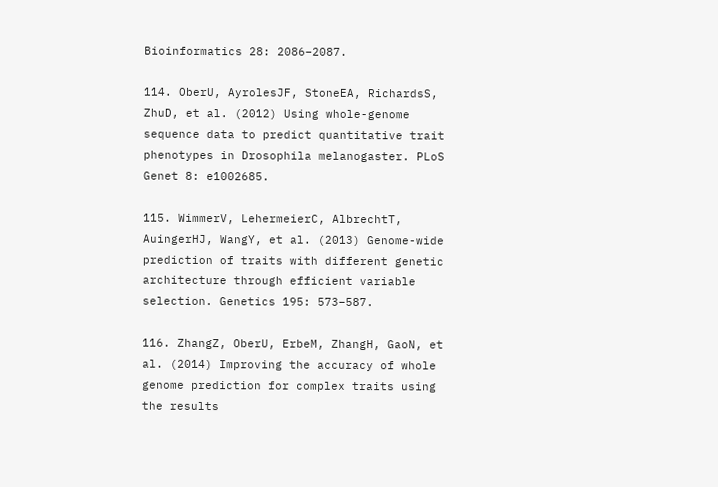Bioinformatics 28: 2086–2087.

114. OberU, AyrolesJF, StoneEA, RichardsS, ZhuD, et al. (2012) Using whole-genome sequence data to predict quantitative trait phenotypes in Drosophila melanogaster. PLoS Genet 8: e1002685.

115. WimmerV, LehermeierC, AlbrechtT, AuingerHJ, WangY, et al. (2013) Genome-wide prediction of traits with different genetic architecture through efficient variable selection. Genetics 195: 573–587.

116. ZhangZ, OberU, ErbeM, ZhangH, GaoN, et al. (2014) Improving the accuracy of whole genome prediction for complex traits using the results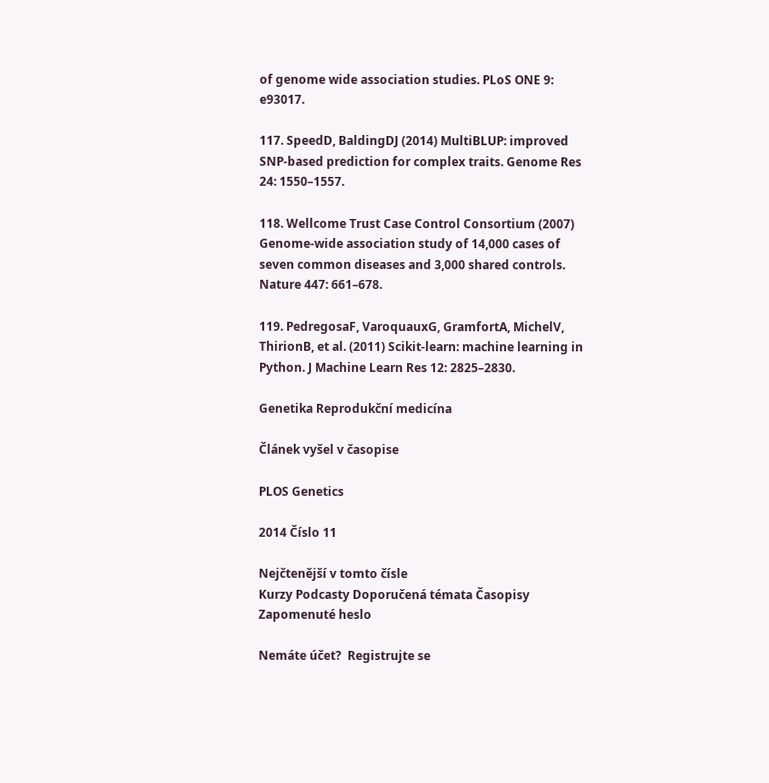of genome wide association studies. PLoS ONE 9: e93017.

117. SpeedD, BaldingDJ (2014) MultiBLUP: improved SNP-based prediction for complex traits. Genome Res 24: 1550–1557.

118. Wellcome Trust Case Control Consortium (2007) Genome-wide association study of 14,000 cases of seven common diseases and 3,000 shared controls. Nature 447: 661–678.

119. PedregosaF, VaroquauxG, GramfortA, MichelV, ThirionB, et al. (2011) Scikit-learn: machine learning in Python. J Machine Learn Res 12: 2825–2830.

Genetika Reprodukční medicína

Článek vyšel v časopise

PLOS Genetics

2014 Číslo 11

Nejčtenější v tomto čísle
Kurzy Podcasty Doporučená témata Časopisy
Zapomenuté heslo

Nemáte účet?  Registrujte se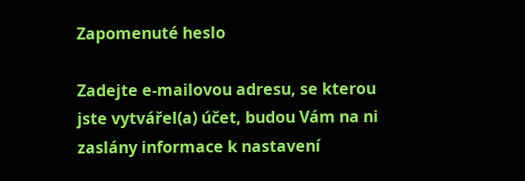Zapomenuté heslo

Zadejte e-mailovou adresu, se kterou jste vytvářel(a) účet, budou Vám na ni zaslány informace k nastavení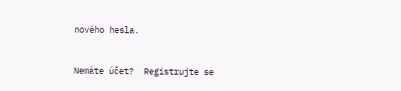nového hesla.


Nemáte účet?  Registrujte se